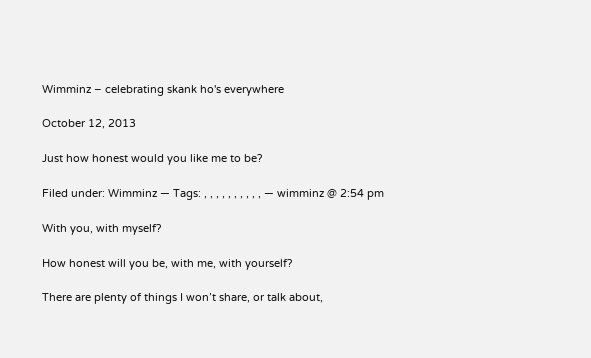Wimminz – celebrating skank ho's everywhere

October 12, 2013

Just how honest would you like me to be?

Filed under: Wimminz — Tags: , , , , , , , , , , — wimminz @ 2:54 pm

With you, with myself?

How honest will you be, with me, with yourself?

There are plenty of things I won’t share, or talk about,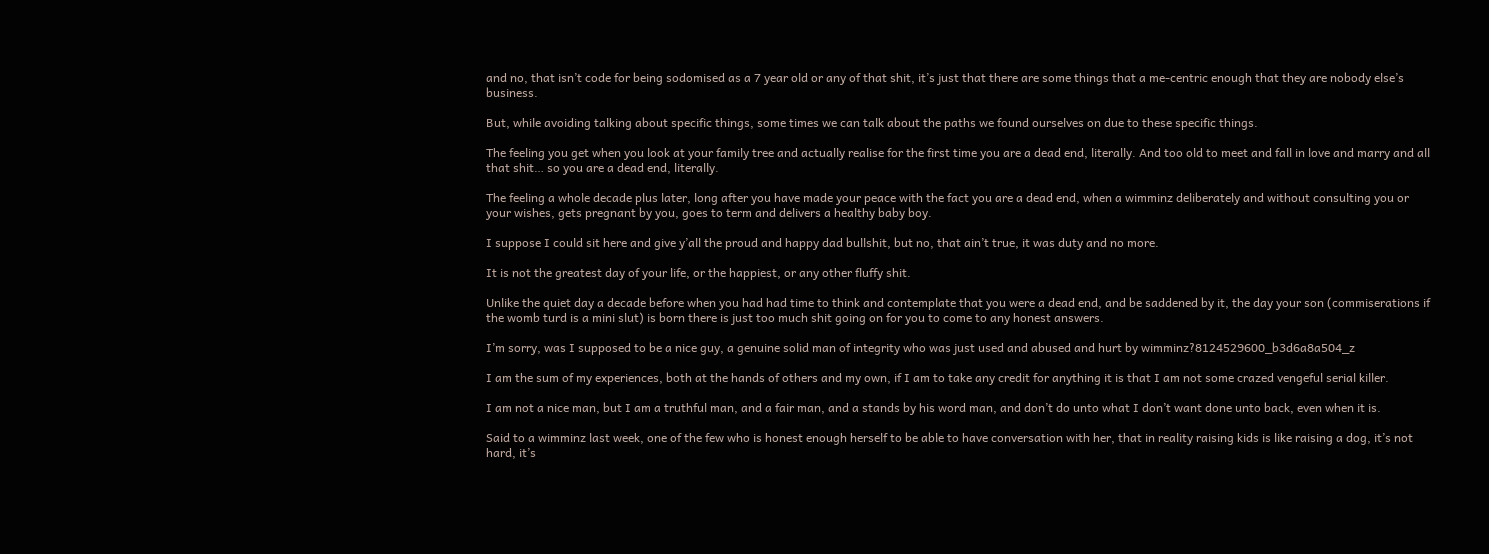and no, that isn’t code for being sodomised as a 7 year old or any of that shit, it’s just that there are some things that a me-centric enough that they are nobody else’s business.

But, while avoiding talking about specific things, some times we can talk about the paths we found ourselves on due to these specific things.

The feeling you get when you look at your family tree and actually realise for the first time you are a dead end, literally. And too old to meet and fall in love and marry and all that shit… so you are a dead end, literally.

The feeling a whole decade plus later, long after you have made your peace with the fact you are a dead end, when a wimminz deliberately and without consulting you or your wishes, gets pregnant by you, goes to term and delivers a healthy baby boy.

I suppose I could sit here and give y’all the proud and happy dad bullshit, but no, that ain’t true, it was duty and no more.

It is not the greatest day of your life, or the happiest, or any other fluffy shit.

Unlike the quiet day a decade before when you had had time to think and contemplate that you were a dead end, and be saddened by it, the day your son (commiserations if the womb turd is a mini slut) is born there is just too much shit going on for you to come to any honest answers.

I’m sorry, was I supposed to be a nice guy, a genuine solid man of integrity who was just used and abused and hurt by wimminz?8124529600_b3d6a8a504_z

I am the sum of my experiences, both at the hands of others and my own, if I am to take any credit for anything it is that I am not some crazed vengeful serial killer.

I am not a nice man, but I am a truthful man, and a fair man, and a stands by his word man, and don’t do unto what I don’t want done unto back, even when it is.

Said to a wimminz last week, one of the few who is honest enough herself to be able to have conversation with her, that in reality raising kids is like raising a dog, it’s not hard, it’s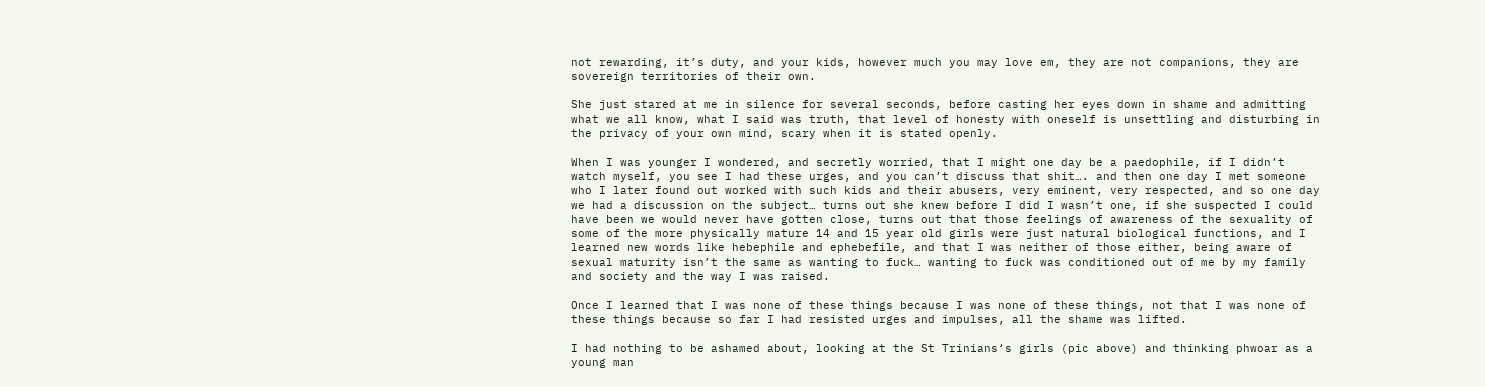not rewarding, it’s duty, and your kids, however much you may love em, they are not companions, they are sovereign territories of their own.

She just stared at me in silence for several seconds, before casting her eyes down in shame and admitting what we all know, what I said was truth, that level of honesty with oneself is unsettling and disturbing in the privacy of your own mind, scary when it is stated openly.

When I was younger I wondered, and secretly worried, that I might one day be a paedophile, if I didn’t watch myself, you see I had these urges, and you can’t discuss that shit…. and then one day I met someone who I later found out worked with such kids and their abusers, very eminent, very respected, and so one day we had a discussion on the subject… turns out she knew before I did I wasn’t one, if she suspected I could have been we would never have gotten close, turns out that those feelings of awareness of the sexuality of some of the more physically mature 14 and 15 year old girls were just natural biological functions, and I learned new words like hebephile and ephebefile, and that I was neither of those either, being aware of sexual maturity isn’t the same as wanting to fuck… wanting to fuck was conditioned out of me by my family and society and the way I was raised.

Once I learned that I was none of these things because I was none of these things, not that I was none of these things because so far I had resisted urges and impulses, all the shame was lifted.

I had nothing to be ashamed about, looking at the St Trinians‘s girls (pic above) and thinking phwoar as a young man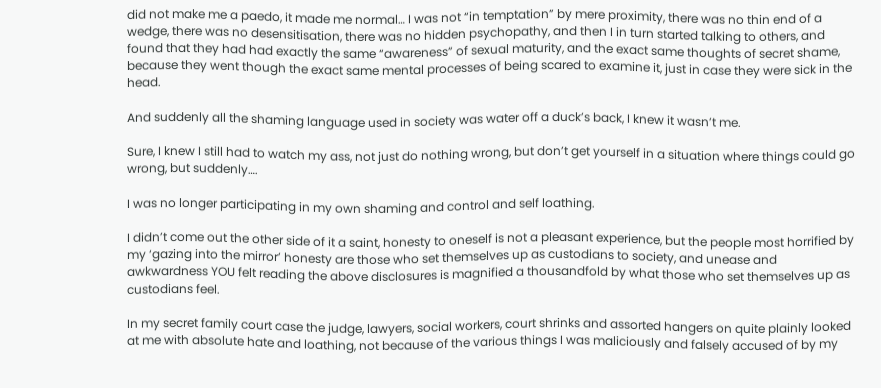did not make me a paedo, it made me normal… I was not “in temptation” by mere proximity, there was no thin end of a wedge, there was no desensitisation, there was no hidden psychopathy, and then I in turn started talking to others, and found that they had had exactly the same “awareness” of sexual maturity, and the exact same thoughts of secret shame, because they went though the exact same mental processes of being scared to examine it, just in case they were sick in the head.

And suddenly all the shaming language used in society was water off a duck’s back, I knew it wasn’t me.

Sure, I knew I still had to watch my ass, not just do nothing wrong, but don’t get yourself in a situation where things could go wrong, but suddenly….

I was no longer participating in my own shaming and control and self loathing.

I didn’t come out the other side of it a saint, honesty to oneself is not a pleasant experience, but the people most horrified by my ‘gazing into the mirror’ honesty are those who set themselves up as custodians to society, and unease and awkwardness YOU felt reading the above disclosures is magnified a thousandfold by what those who set themselves up as custodians feel.

In my secret family court case the judge, lawyers, social workers, court shrinks and assorted hangers on quite plainly looked at me with absolute hate and loathing, not because of the various things I was maliciously and falsely accused of by my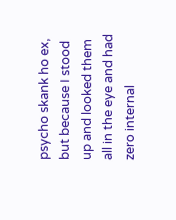psycho skank ho ex, but because I stood up and looked them all in the eye and had zero internal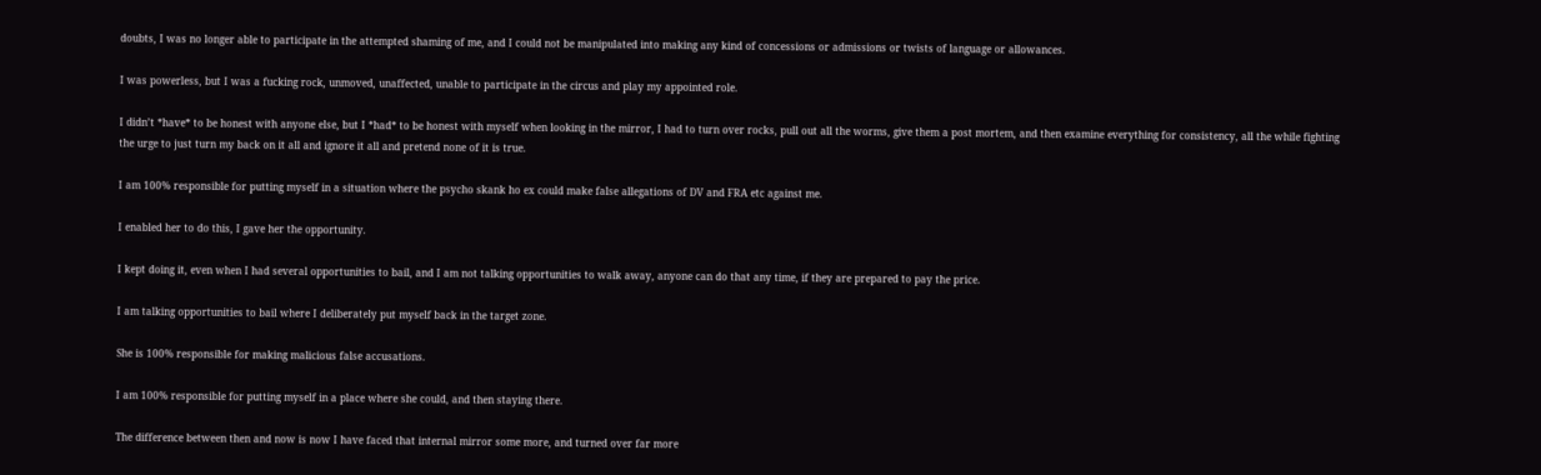doubts, I was no longer able to participate in the attempted shaming of me, and I could not be manipulated into making any kind of concessions or admissions or twists of language or allowances.

I was powerless, but I was a fucking rock, unmoved, unaffected, unable to participate in the circus and play my appointed role.

I didn’t *have* to be honest with anyone else, but I *had* to be honest with myself when looking in the mirror, I had to turn over rocks, pull out all the worms, give them a post mortem, and then examine everything for consistency, all the while fighting the urge to just turn my back on it all and ignore it all and pretend none of it is true.

I am 100% responsible for putting myself in a situation where the psycho skank ho ex could make false allegations of DV and FRA etc against me.

I enabled her to do this, I gave her the opportunity.

I kept doing it, even when I had several opportunities to bail, and I am not talking opportunities to walk away, anyone can do that any time, if they are prepared to pay the price.

I am talking opportunities to bail where I deliberately put myself back in the target zone.

She is 100% responsible for making malicious false accusations.

I am 100% responsible for putting myself in a place where she could, and then staying there.

The difference between then and now is now I have faced that internal mirror some more, and turned over far more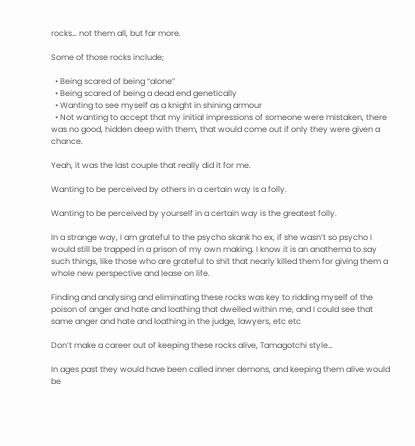rocks… not them all, but far more.

Some of those rocks include;

  • Being scared of being “alone”
  • Being scared of being a dead end genetically
  • Wanting to see myself as a knight in shining armour
  • Not wanting to accept that my initial impressions of someone were mistaken, there was no good, hidden deep with them, that would come out if only they were given a chance.

Yeah, it was the last couple that really did it for me.

Wanting to be perceived by others in a certain way is a folly.

Wanting to be perceived by yourself in a certain way is the greatest folly.

In a strange way, I am grateful to the psycho skank ho ex, if she wasn’t so psycho I would still be trapped in a prison of my own making. I know it is an anathema to say such things, like those who are grateful to shit that nearly killed them for giving them a whole new perspective and lease on life.

Finding and analysing and eliminating these rocks was key to ridding myself of the poison of anger and hate and loathing that dwelled within me, and I could see that same anger and hate and loathing in the judge, lawyers, etc etc

Don’t make a career out of keeping these rocks alive, Tamagotchi style…

In ages past they would have been called inner demons, and keeping them alive would be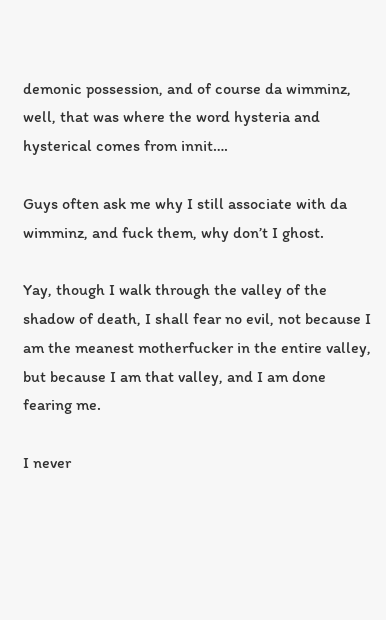demonic possession, and of course da wimminz, well, that was where the word hysteria and hysterical comes from innit….

Guys often ask me why I still associate with da wimminz, and fuck them, why don’t I ghost.

Yay, though I walk through the valley of the shadow of death, I shall fear no evil, not because I am the meanest motherfucker in the entire valley, but because I am that valley, and I am done fearing me.

I never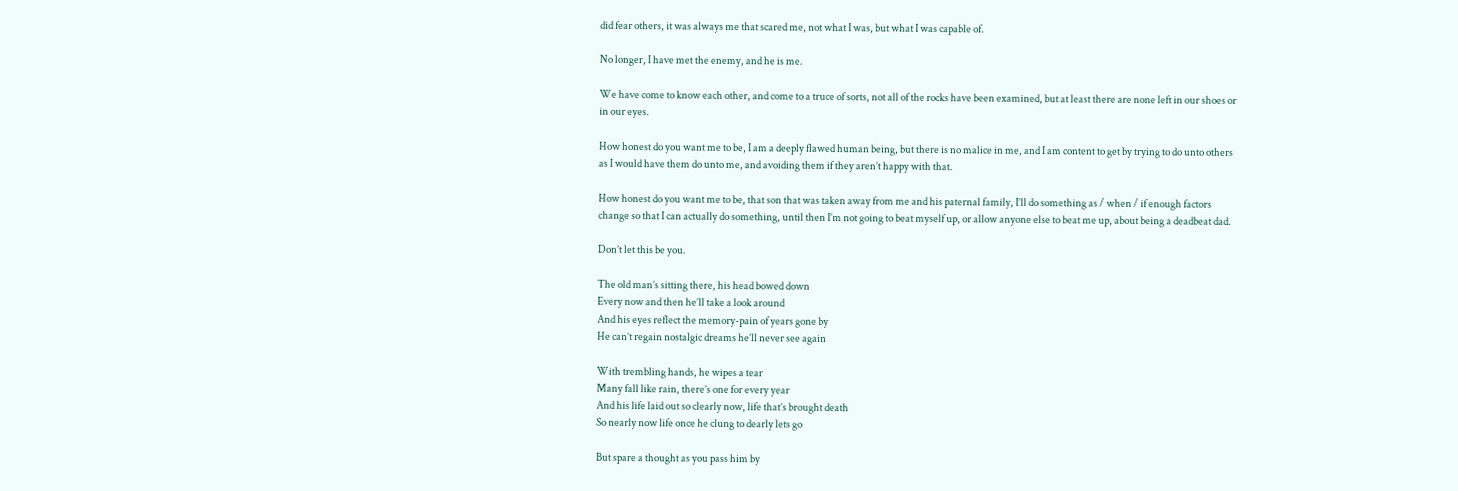did fear others, it was always me that scared me, not what I was, but what I was capable of.

No longer, I have met the enemy, and he is me.

We have come to know each other, and come to a truce of sorts, not all of the rocks have been examined, but at least there are none left in our shoes or in our eyes.

How honest do you want me to be, I am a deeply flawed human being, but there is no malice in me, and I am content to get by trying to do unto others as I would have them do unto me, and avoiding them if they aren’t happy with that.

How honest do you want me to be, that son that was taken away from me and his paternal family, I’ll do something as / when / if enough factors change so that I can actually do something, until then I’m not going to beat myself up, or allow anyone else to beat me up, about being a deadbeat dad.

Don’t let this be you.

The old man’s sitting there, his head bowed down
Every now and then he’ll take a look around
And his eyes reflect the memory-pain of years gone by
He can’t regain nostalgic dreams he’ll never see again

With trembling hands, he wipes a tear
Many fall like rain, there’s one for every year
And his life laid out so clearly now, life that’s brought death
So nearly now life once he clung to dearly lets go

But spare a thought as you pass him by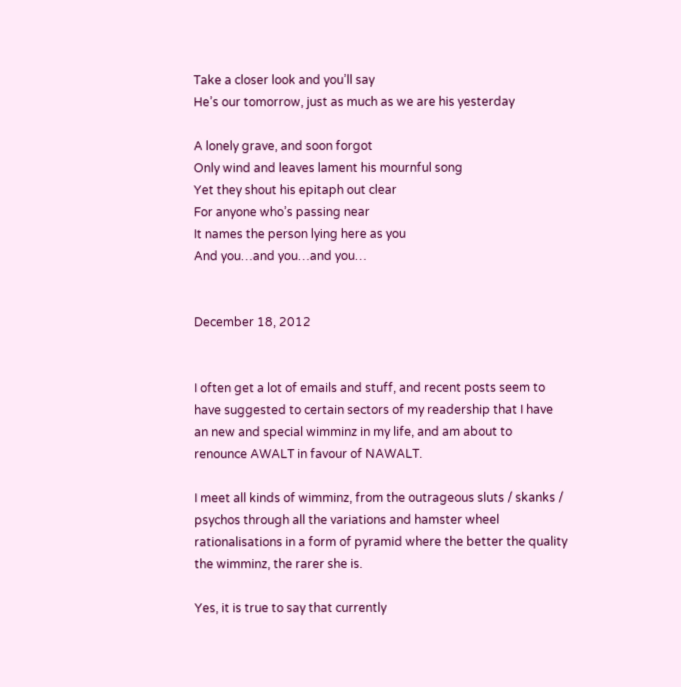Take a closer look and you’ll say
He’s our tomorrow, just as much as we are his yesterday

A lonely grave, and soon forgot
Only wind and leaves lament his mournful song
Yet they shout his epitaph out clear
For anyone who’s passing near
It names the person lying here as you
And you…and you…and you…


December 18, 2012


I often get a lot of emails and stuff, and recent posts seem to have suggested to certain sectors of my readership that I have an new and special wimminz in my life, and am about to renounce AWALT in favour of NAWALT.

I meet all kinds of wimminz, from the outrageous sluts / skanks / psychos through all the variations and hamster wheel rationalisations in a form of pyramid where the better the quality the wimminz, the rarer she is.

Yes, it is true to say that currently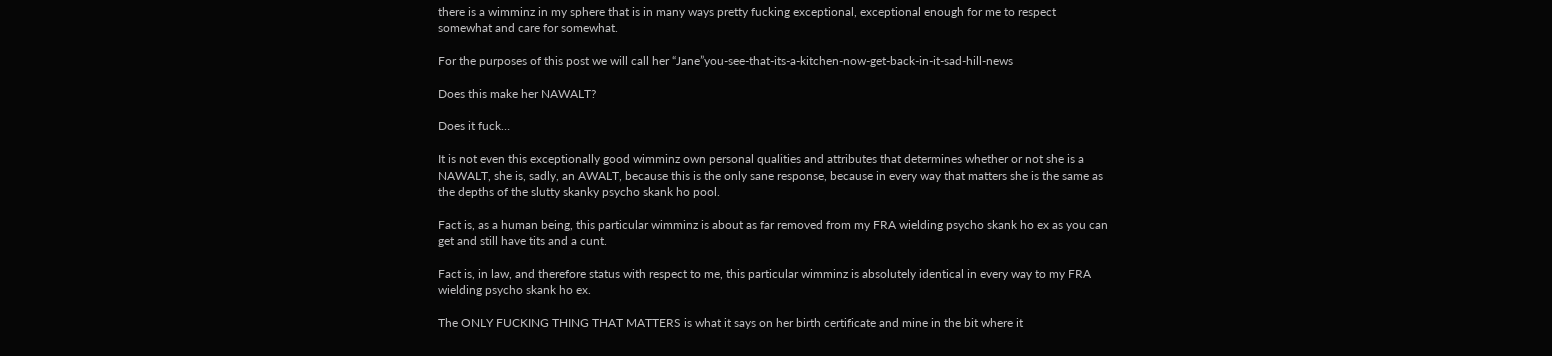there is a wimminz in my sphere that is in many ways pretty fucking exceptional, exceptional enough for me to respect somewhat and care for somewhat.

For the purposes of this post we will call her “Jane”you-see-that-its-a-kitchen-now-get-back-in-it-sad-hill-news

Does this make her NAWALT?

Does it fuck…

It is not even this exceptionally good wimminz own personal qualities and attributes that determines whether or not she is a NAWALT, she is, sadly, an AWALT, because this is the only sane response, because in every way that matters she is the same as the depths of the slutty skanky psycho skank ho pool.

Fact is, as a human being, this particular wimminz is about as far removed from my FRA wielding psycho skank ho ex as you can get and still have tits and a cunt.

Fact is, in law, and therefore status with respect to me, this particular wimminz is absolutely identical in every way to my FRA wielding psycho skank ho ex.

The ONLY FUCKING THING THAT MATTERS is what it says on her birth certificate and mine in the bit where it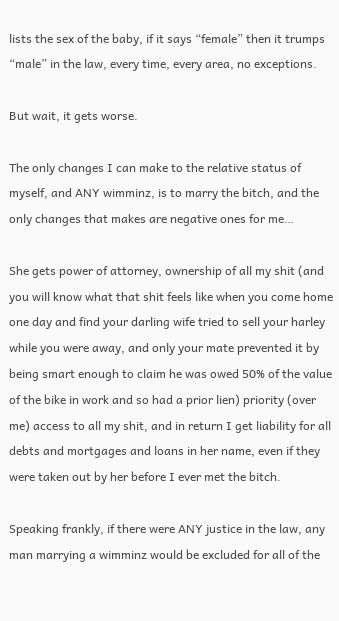lists the sex of the baby, if it says “female” then it trumps “male” in the law, every time, every area, no exceptions.

But wait, it gets worse.

The only changes I can make to the relative status of myself, and ANY wimminz, is to marry the bitch, and the only changes that makes are negative ones for me…

She gets power of attorney, ownership of all my shit (and you will know what that shit feels like when you come home one day and find your darling wife tried to sell your harley while you were away, and only your mate prevented it by being smart enough to claim he was owed 50% of the value of the bike in work and so had a prior lien) priority (over me) access to all my shit, and in return I get liability for all debts and mortgages and loans in her name, even if they were taken out by her before I ever met the bitch.

Speaking frankly, if there were ANY justice in the law, any man marrying a wimminz would be excluded for all of the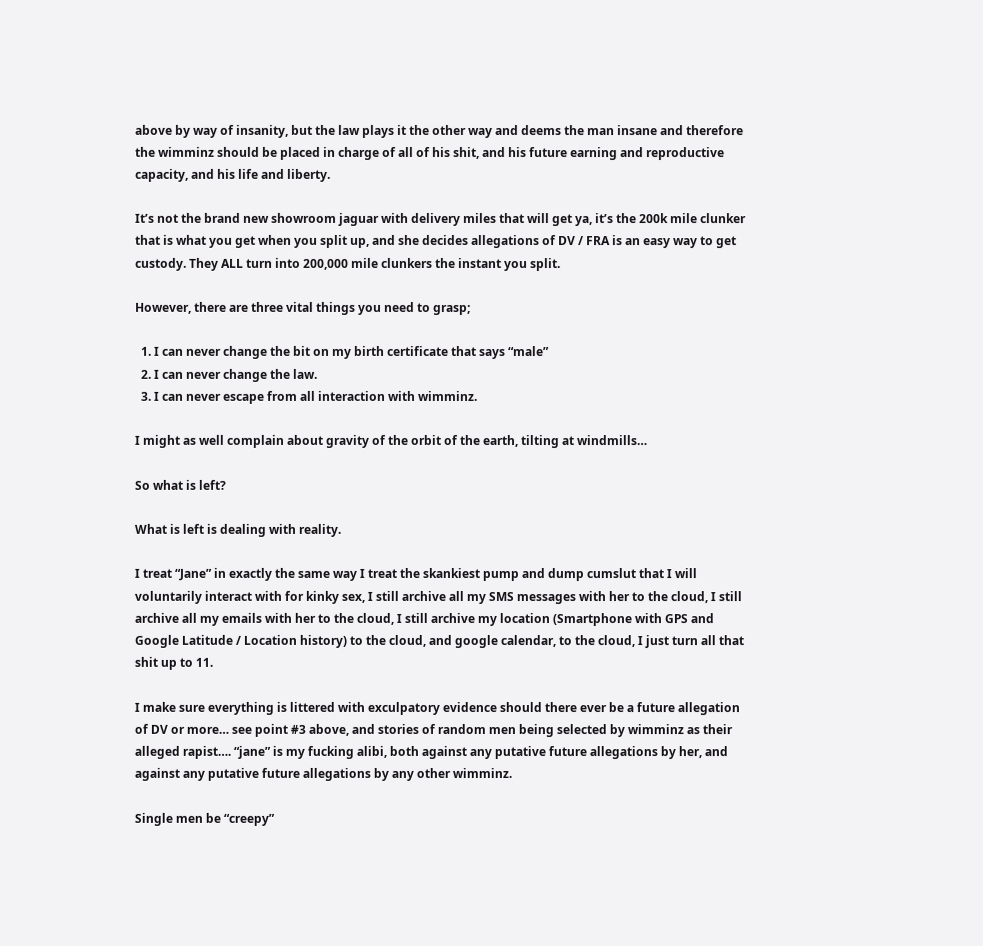above by way of insanity, but the law plays it the other way and deems the man insane and therefore the wimminz should be placed in charge of all of his shit, and his future earning and reproductive capacity, and his life and liberty.

It’s not the brand new showroom jaguar with delivery miles that will get ya, it’s the 200k mile clunker that is what you get when you split up, and she decides allegations of DV / FRA is an easy way to get custody. They ALL turn into 200,000 mile clunkers the instant you split.

However, there are three vital things you need to grasp;

  1. I can never change the bit on my birth certificate that says “male”
  2. I can never change the law.
  3. I can never escape from all interaction with wimminz.

I might as well complain about gravity of the orbit of the earth, tilting at windmills…

So what is left?

What is left is dealing with reality.

I treat “Jane” in exactly the same way I treat the skankiest pump and dump cumslut that I will voluntarily interact with for kinky sex, I still archive all my SMS messages with her to the cloud, I still archive all my emails with her to the cloud, I still archive my location (Smartphone with GPS and Google Latitude / Location history) to the cloud, and google calendar, to the cloud, I just turn all that shit up to 11.

I make sure everything is littered with exculpatory evidence should there ever be a future allegation of DV or more… see point #3 above, and stories of random men being selected by wimminz as their alleged rapist…. “jane” is my fucking alibi, both against any putative future allegations by her, and against any putative future allegations by any other wimminz.

Single men be “creepy”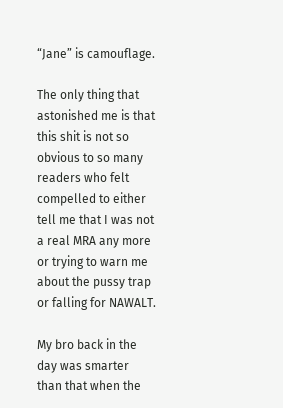“Jane” is camouflage.

The only thing that astonished me is that this shit is not so obvious to so many readers who felt compelled to either tell me that I was not a real MRA any more or trying to warn me about the pussy trap or falling for NAWALT.

My bro back in the day was smarter than that when the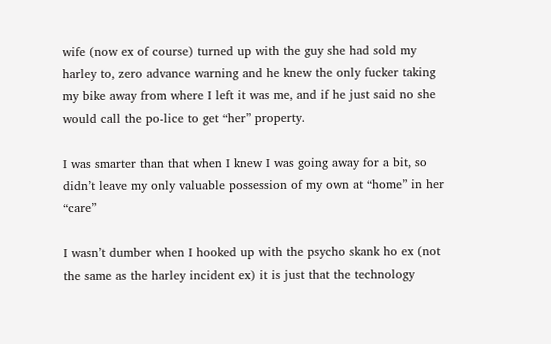wife (now ex of course) turned up with the guy she had sold my harley to, zero advance warning and he knew the only fucker taking my bike away from where I left it was me, and if he just said no she would call the po-lice to get “her” property.

I was smarter than that when I knew I was going away for a bit, so didn’t leave my only valuable possession of my own at “home” in her “care”

I wasn’t dumber when I hooked up with the psycho skank ho ex (not the same as the harley incident ex) it is just that the technology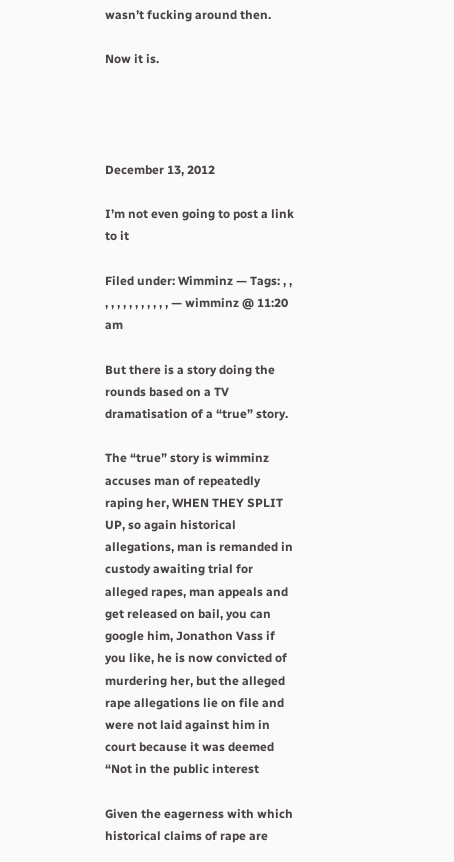wasn’t fucking around then.

Now it is.




December 13, 2012

I’m not even going to post a link to it

Filed under: Wimminz — Tags: , , , , , , , , , , , , , — wimminz @ 11:20 am

But there is a story doing the rounds based on a TV dramatisation of a “true” story.

The “true” story is wimminz accuses man of repeatedly raping her, WHEN THEY SPLIT UP, so again historical allegations, man is remanded in custody awaiting trial for alleged rapes, man appeals and get released on bail, you can google him, Jonathon Vass if you like, he is now convicted of murdering her, but the alleged rape allegations lie on file and were not laid against him in court because it was deemed “Not in the public interest

Given the eagerness with which historical claims of rape are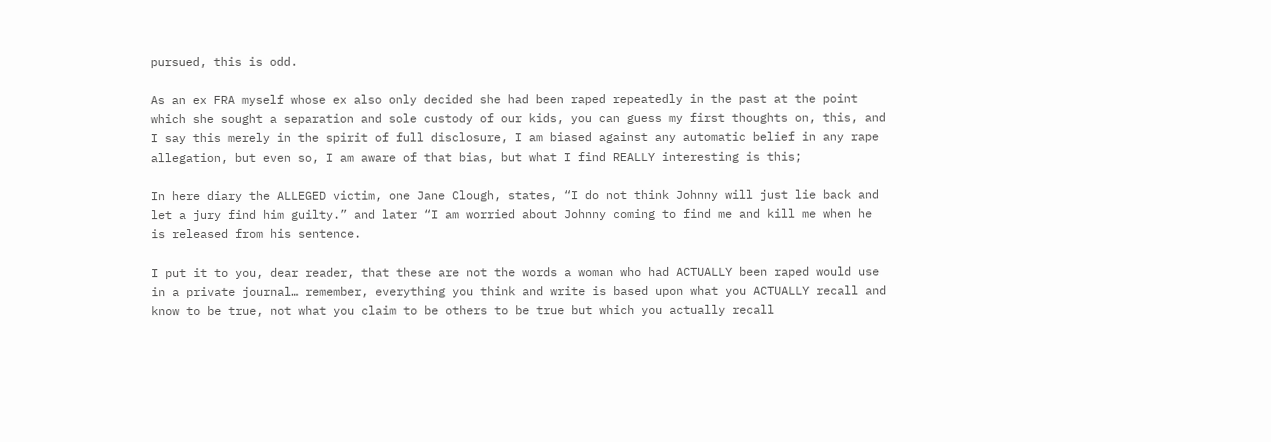pursued, this is odd.

As an ex FRA myself whose ex also only decided she had been raped repeatedly in the past at the point which she sought a separation and sole custody of our kids, you can guess my first thoughts on, this, and I say this merely in the spirit of full disclosure, I am biased against any automatic belief in any rape allegation, but even so, I am aware of that bias, but what I find REALLY interesting is this;

In here diary the ALLEGED victim, one Jane Clough, states, “I do not think Johnny will just lie back and let a jury find him guilty.” and later “I am worried about Johnny coming to find me and kill me when he is released from his sentence.

I put it to you, dear reader, that these are not the words a woman who had ACTUALLY been raped would use in a private journal… remember, everything you think and write is based upon what you ACTUALLY recall and know to be true, not what you claim to be others to be true but which you actually recall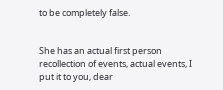to be completely false.


She has an actual first person recollection of events, actual events, I put it to you, dear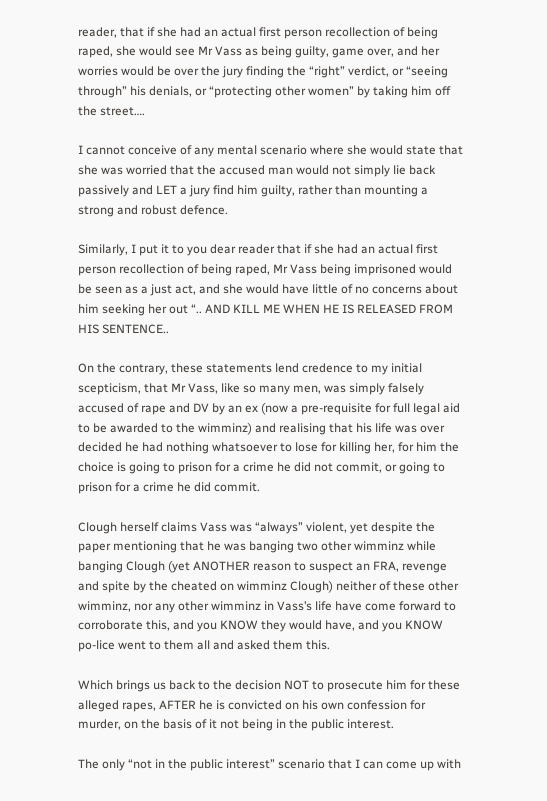reader, that if she had an actual first person recollection of being raped, she would see Mr Vass as being guilty, game over, and her worries would be over the jury finding the “right” verdict, or “seeing through” his denials, or “protecting other women” by taking him off the street….

I cannot conceive of any mental scenario where she would state that she was worried that the accused man would not simply lie back passively and LET a jury find him guilty, rather than mounting a strong and robust defence.

Similarly, I put it to you dear reader that if she had an actual first person recollection of being raped, Mr Vass being imprisoned would be seen as a just act, and she would have little of no concerns about him seeking her out “.. AND KILL ME WHEN HE IS RELEASED FROM HIS SENTENCE..

On the contrary, these statements lend credence to my initial scepticism, that Mr Vass, like so many men, was simply falsely accused of rape and DV by an ex (now a pre-requisite for full legal aid to be awarded to the wimminz) and realising that his life was over decided he had nothing whatsoever to lose for killing her, for him the choice is going to prison for a crime he did not commit, or going to prison for a crime he did commit.

Clough herself claims Vass was “always” violent, yet despite the paper mentioning that he was banging two other wimminz while banging Clough (yet ANOTHER reason to suspect an FRA, revenge and spite by the cheated on wimminz Clough) neither of these other wimminz, nor any other wimminz in Vass’s life have come forward to corroborate this, and you KNOW they would have, and you KNOW po-lice went to them all and asked them this.

Which brings us back to the decision NOT to prosecute him for these alleged rapes, AFTER he is convicted on his own confession for murder, on the basis of it not being in the public interest.

The only “not in the public interest” scenario that I can come up with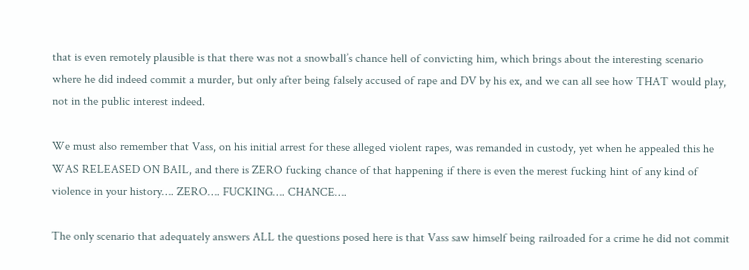that is even remotely plausible is that there was not a snowball’s chance hell of convicting him, which brings about the interesting scenario where he did indeed commit a murder, but only after being falsely accused of rape and DV by his ex, and we can all see how THAT would play, not in the public interest indeed.

We must also remember that Vass, on his initial arrest for these alleged violent rapes, was remanded in custody, yet when he appealed this he WAS RELEASED ON BAIL, and there is ZERO fucking chance of that happening if there is even the merest fucking hint of any kind of violence in your history…. ZERO…. FUCKING…. CHANCE….

The only scenario that adequately answers ALL the questions posed here is that Vass saw himself being railroaded for a crime he did not commit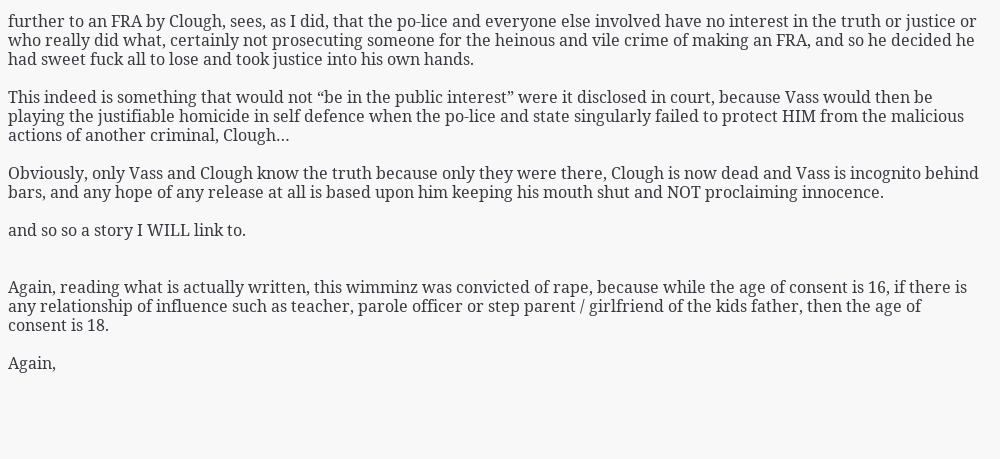further to an FRA by Clough, sees, as I did, that the po-lice and everyone else involved have no interest in the truth or justice or who really did what, certainly not prosecuting someone for the heinous and vile crime of making an FRA, and so he decided he had sweet fuck all to lose and took justice into his own hands.

This indeed is something that would not “be in the public interest” were it disclosed in court, because Vass would then be playing the justifiable homicide in self defence when the po-lice and state singularly failed to protect HIM from the malicious actions of another criminal, Clough…

Obviously, only Vass and Clough know the truth because only they were there, Clough is now dead and Vass is incognito behind bars, and any hope of any release at all is based upon him keeping his mouth shut and NOT proclaiming innocence.

and so so a story I WILL link to.


Again, reading what is actually written, this wimminz was convicted of rape, because while the age of consent is 16, if there is any relationship of influence such as teacher, parole officer or step parent / girlfriend of the kids father, then the age of consent is 18.

Again,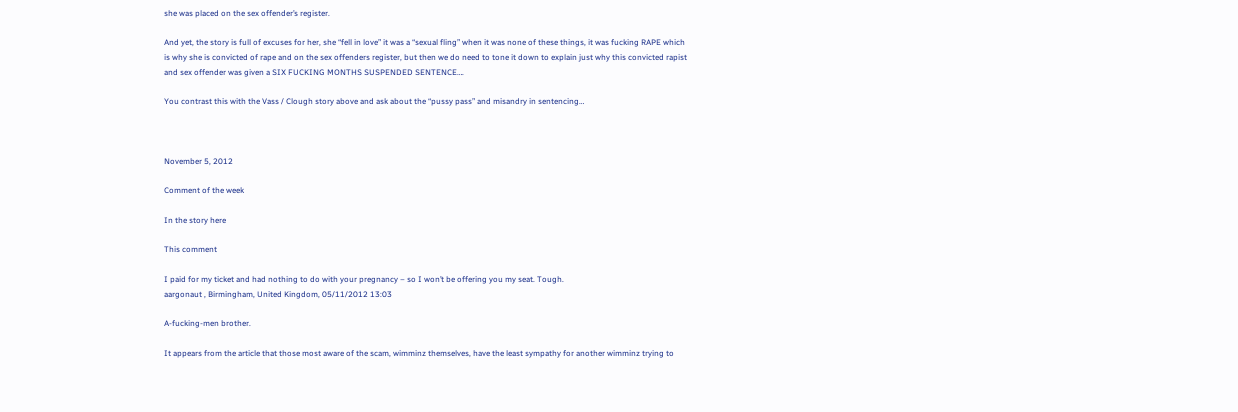she was placed on the sex offender’s register.

And yet, the story is full of excuses for her, she “fell in love” it was a “sexual fling” when it was none of these things, it was fucking RAPE which is why she is convicted of rape and on the sex offenders register, but then we do need to tone it down to explain just why this convicted rapist and sex offender was given a SIX FUCKING MONTHS SUSPENDED SENTENCE….

You contrast this with the Vass / Clough story above and ask about the “pussy pass” and misandry in sentencing…



November 5, 2012

Comment of the week

In the story here

This comment

I paid for my ticket and had nothing to do with your pregnancy – so I won’t be offering you my seat. Tough.
aargonaut , Birmingham, United Kingdom, 05/11/2012 13:03

A-fucking-men brother.

It appears from the article that those most aware of the scam, wimminz themselves, have the least sympathy for another wimminz trying to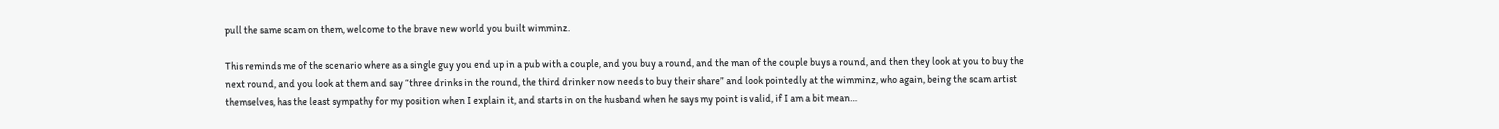pull the same scam on them, welcome to the brave new world you built wimminz.

This reminds me of the scenario where as a single guy you end up in a pub with a couple, and you buy a round, and the man of the couple buys a round, and then they look at you to buy the next round, and you look at them and say “three drinks in the round, the third drinker now needs to buy their share” and look pointedly at the wimminz, who again, being the scam artist themselves, has the least sympathy for my position when I explain it, and starts in on the husband when he says my point is valid, if I am a bit mean…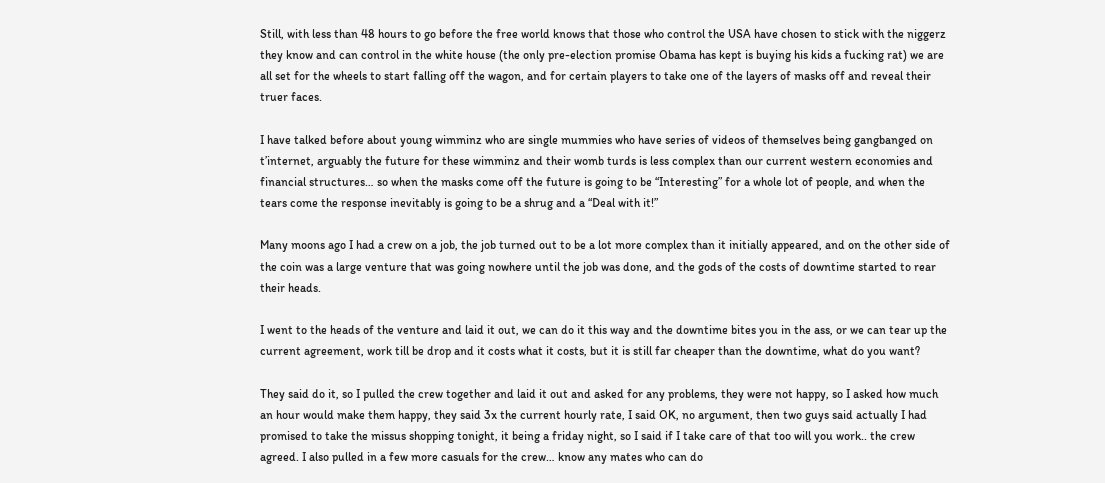Still, with less than 48 hours to go before the free world knows that those who control the USA have chosen to stick with the niggerz they know and can control in the white house (the only pre-election promise Obama has kept is buying his kids a fucking rat) we are all set for the wheels to start falling off the wagon, and for certain players to take one of the layers of masks off and reveal their truer faces.

I have talked before about young wimminz who are single mummies who have series of videos of themselves being gangbanged on t’internet, arguably the future for these wimminz and their womb turds is less complex than our current western economies and financial structures… so when the masks come off the future is going to be “Interesting” for a whole lot of people, and when the tears come the response inevitably is going to be a shrug and a “Deal with it!”

Many moons ago I had a crew on a job, the job turned out to be a lot more complex than it initially appeared, and on the other side of the coin was a large venture that was going nowhere until the job was done, and the gods of the costs of downtime started to rear their heads.

I went to the heads of the venture and laid it out, we can do it this way and the downtime bites you in the ass, or we can tear up the current agreement, work till be drop and it costs what it costs, but it is still far cheaper than the downtime, what do you want?

They said do it, so I pulled the crew together and laid it out and asked for any problems, they were not happy, so I asked how much an hour would make them happy, they said 3x the current hourly rate, I said OK, no argument, then two guys said actually I had promised to take the missus shopping tonight, it being a friday night, so I said if I take care of that too will you work.. the crew agreed. I also pulled in a few more casuals for the crew… know any mates who can do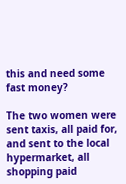this and need some fast money?

The two women were sent taxis, all paid for, and sent to the local hypermarket, all shopping paid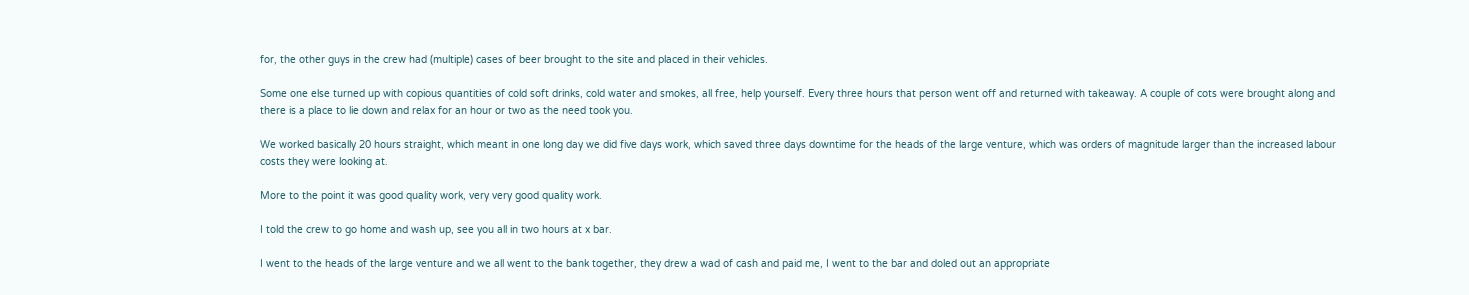for, the other guys in the crew had (multiple) cases of beer brought to the site and placed in their vehicles.

Some one else turned up with copious quantities of cold soft drinks, cold water and smokes, all free, help yourself. Every three hours that person went off and returned with takeaway. A couple of cots were brought along and there is a place to lie down and relax for an hour or two as the need took you.

We worked basically 20 hours straight, which meant in one long day we did five days work, which saved three days downtime for the heads of the large venture, which was orders of magnitude larger than the increased labour costs they were looking at.

More to the point it was good quality work, very very good quality work.

I told the crew to go home and wash up, see you all in two hours at x bar.

I went to the heads of the large venture and we all went to the bank together, they drew a wad of cash and paid me, I went to the bar and doled out an appropriate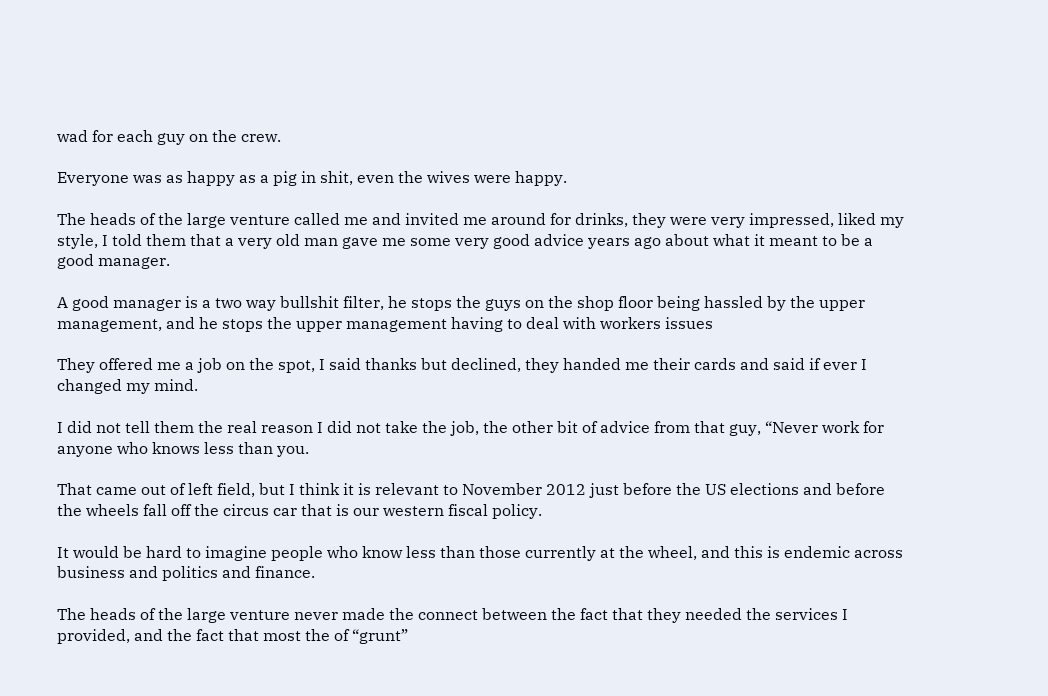wad for each guy on the crew.

Everyone was as happy as a pig in shit, even the wives were happy.

The heads of the large venture called me and invited me around for drinks, they were very impressed, liked my style, I told them that a very old man gave me some very good advice years ago about what it meant to be a good manager.

A good manager is a two way bullshit filter, he stops the guys on the shop floor being hassled by the upper management, and he stops the upper management having to deal with workers issues

They offered me a job on the spot, I said thanks but declined, they handed me their cards and said if ever I changed my mind.

I did not tell them the real reason I did not take the job, the other bit of advice from that guy, “Never work for anyone who knows less than you.

That came out of left field, but I think it is relevant to November 2012 just before the US elections and before the wheels fall off the circus car that is our western fiscal policy.

It would be hard to imagine people who know less than those currently at the wheel, and this is endemic across business and politics and finance.

The heads of the large venture never made the connect between the fact that they needed the services I provided, and the fact that most the of “grunt”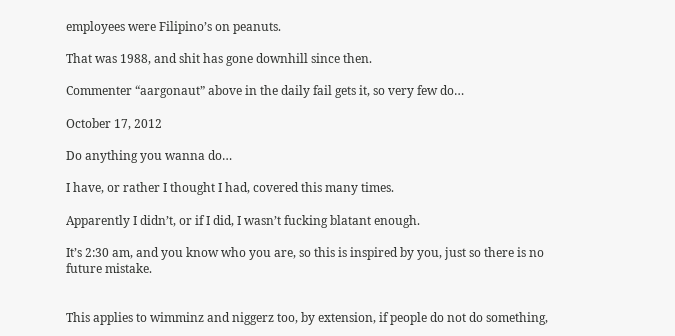employees were Filipino’s on peanuts.

That was 1988, and shit has gone downhill since then.

Commenter “aargonaut” above in the daily fail gets it, so very few do…

October 17, 2012

Do anything you wanna do…

I have, or rather I thought I had, covered this many times.

Apparently I didn’t, or if I did, I wasn’t fucking blatant enough.

It’s 2:30 am, and you know who you are, so this is inspired by you, just so there is no future mistake.


This applies to wimminz and niggerz too, by extension, if people do not do something,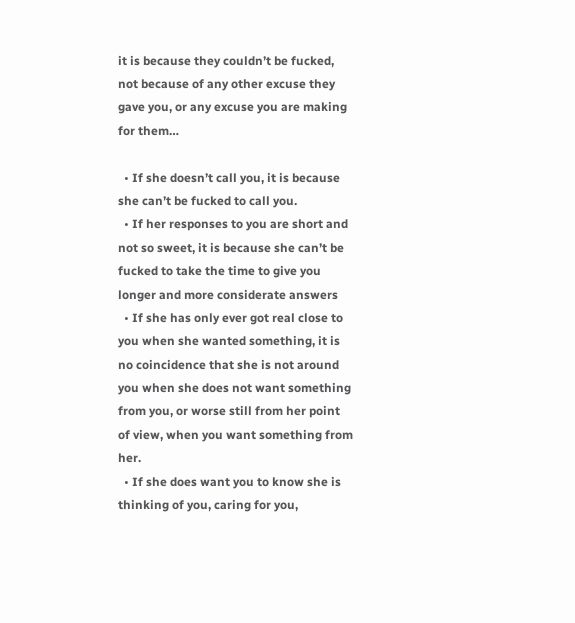it is because they couldn’t be fucked, not because of any other excuse they gave you, or any excuse you are making for them…

  • If she doesn’t call you, it is because she can’t be fucked to call you.
  • If her responses to you are short and not so sweet, it is because she can’t be fucked to take the time to give you longer and more considerate answers
  • If she has only ever got real close to you when she wanted something, it is no coincidence that she is not around you when she does not want something from you, or worse still from her point of view, when you want something from her.
  • If she does want you to know she is thinking of you, caring for you,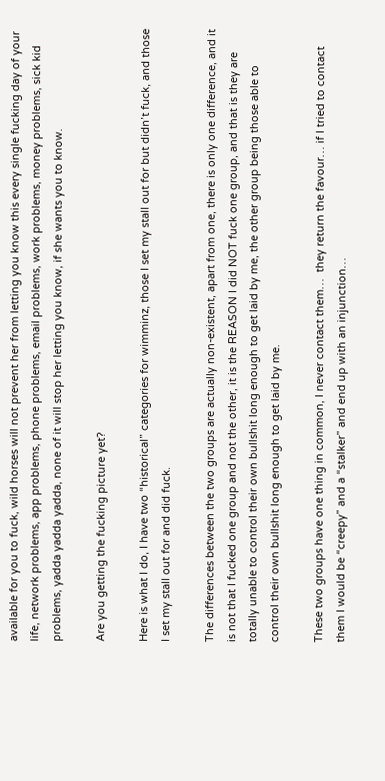available for you to fuck, wild horses will not prevent her from letting you know this every single fucking day of your life, network problems, app problems, phone problems, email problems, work problems, money problems, sick kid problems, yadda yadda yadda, none of it will stop her letting you know, if she wants you to know.

Are you getting the fucking picture yet?

Here is what I do, I have two “historical” categories for wimminz, those I set my stall out for but didn’t fuck, and those I set my stall out for and did fuck.

The differences between the two groups are actually non-existent, apart from one, there is only one difference, and it is not that I fucked one group and not the other, it is the REASON I did NOT fuck one group, and that is they are totally unable to control their own bullshit long enough to get laid by me, the other group being those able to control their own bullshit long enough to get laid by me.

These two groups have one thing in common, I never contact them…  they return the favour… if I tried to contact them I would be “creepy” and a “stalker” and end up with an injunction…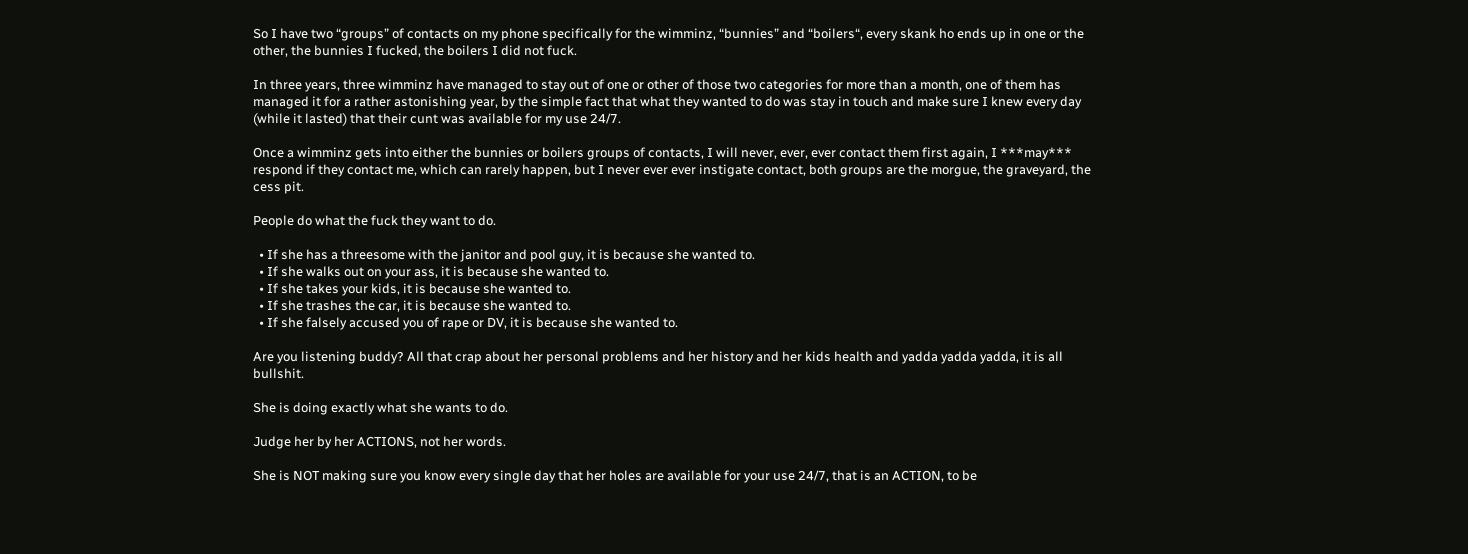So I have two “groups” of contacts on my phone specifically for the wimminz, “bunnies” and “boilers“, every skank ho ends up in one or the other, the bunnies I fucked, the boilers I did not fuck.

In three years, three wimminz have managed to stay out of one or other of those two categories for more than a month, one of them has managed it for a rather astonishing year, by the simple fact that what they wanted to do was stay in touch and make sure I knew every day (while it lasted) that their cunt was available for my use 24/7.

Once a wimminz gets into either the bunnies or boilers groups of contacts, I will never, ever, ever contact them first again, I ***may*** respond if they contact me, which can rarely happen, but I never ever ever instigate contact, both groups are the morgue, the graveyard, the cess pit.

People do what the fuck they want to do.

  • If she has a threesome with the janitor and pool guy, it is because she wanted to.
  • If she walks out on your ass, it is because she wanted to.
  • If she takes your kids, it is because she wanted to.
  • If she trashes the car, it is because she wanted to.
  • If she falsely accused you of rape or DV, it is because she wanted to.

Are you listening buddy? All that crap about her personal problems and her history and her kids health and yadda yadda yadda, it is all bullshit.

She is doing exactly what she wants to do.

Judge her by her ACTIONS, not her words.

She is NOT making sure you know every single day that her holes are available for your use 24/7, that is an ACTION, to be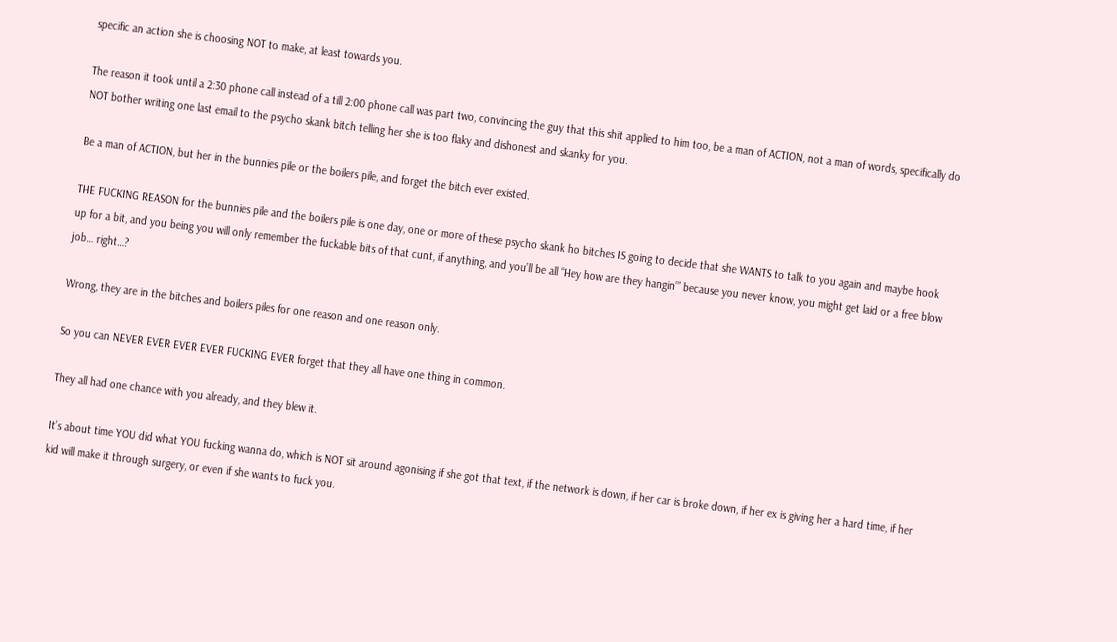specific an action she is choosing NOT to make, at least towards you.

The reason it took until a 2:30 phone call instead of a till 2:00 phone call was part two, convincing the guy that this shit applied to him too, be a man of ACTION, not a man of words, specifically do NOT bother writing one last email to the psycho skank bitch telling her she is too flaky and dishonest and skanky for you.

Be a man of ACTION, but her in the bunnies pile or the boilers pile, and forget the bitch ever existed.

THE FUCKING REASON for the bunnies pile and the boilers pile is one day, one or more of these psycho skank ho bitches IS going to decide that she WANTS to talk to you again and maybe hook up for a bit, and you being you will only remember the fuckable bits of that cunt, if anything, and you’ll be all “Hey how are they hangin’” because you never know, you might get laid or a free blow job… right…?

Wrong, they are in the bitches and boilers piles for one reason and one reason only.

So you can NEVER EVER EVER EVER FUCKING EVER forget that they all have one thing in common.

They all had one chance with you already, and they blew it.

It’s about time YOU did what YOU fucking wanna do, which is NOT sit around agonising if she got that text, if the network is down, if her car is broke down, if her ex is giving her a hard time, if her kid will make it through surgery, or even if she wants to fuck you.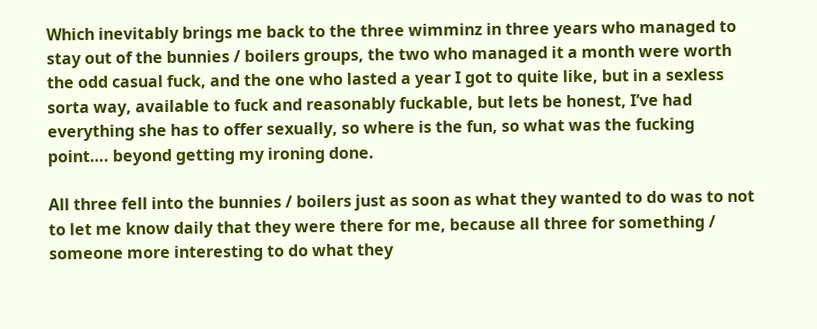Which inevitably brings me back to the three wimminz in three years who managed to stay out of the bunnies / boilers groups, the two who managed it a month were worth the odd casual fuck, and the one who lasted a year I got to quite like, but in a sexless sorta way, available to fuck and reasonably fuckable, but lets be honest, I’ve had everything she has to offer sexually, so where is the fun, so what was the fucking point…. beyond getting my ironing done.

All three fell into the bunnies / boilers just as soon as what they wanted to do was to not to let me know daily that they were there for me, because all three for something / someone more interesting to do what they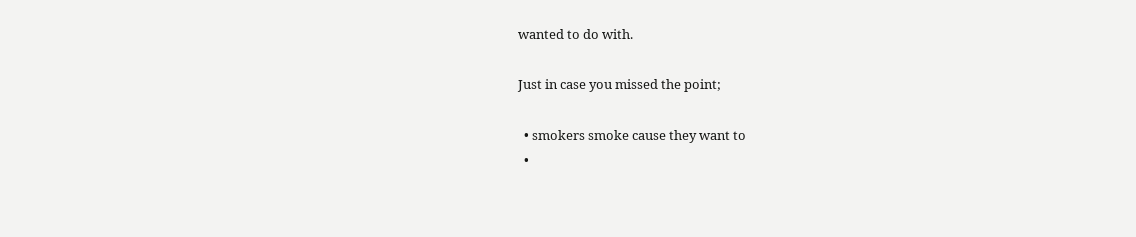wanted to do with.

Just in case you missed the point;

  • smokers smoke cause they want to
  •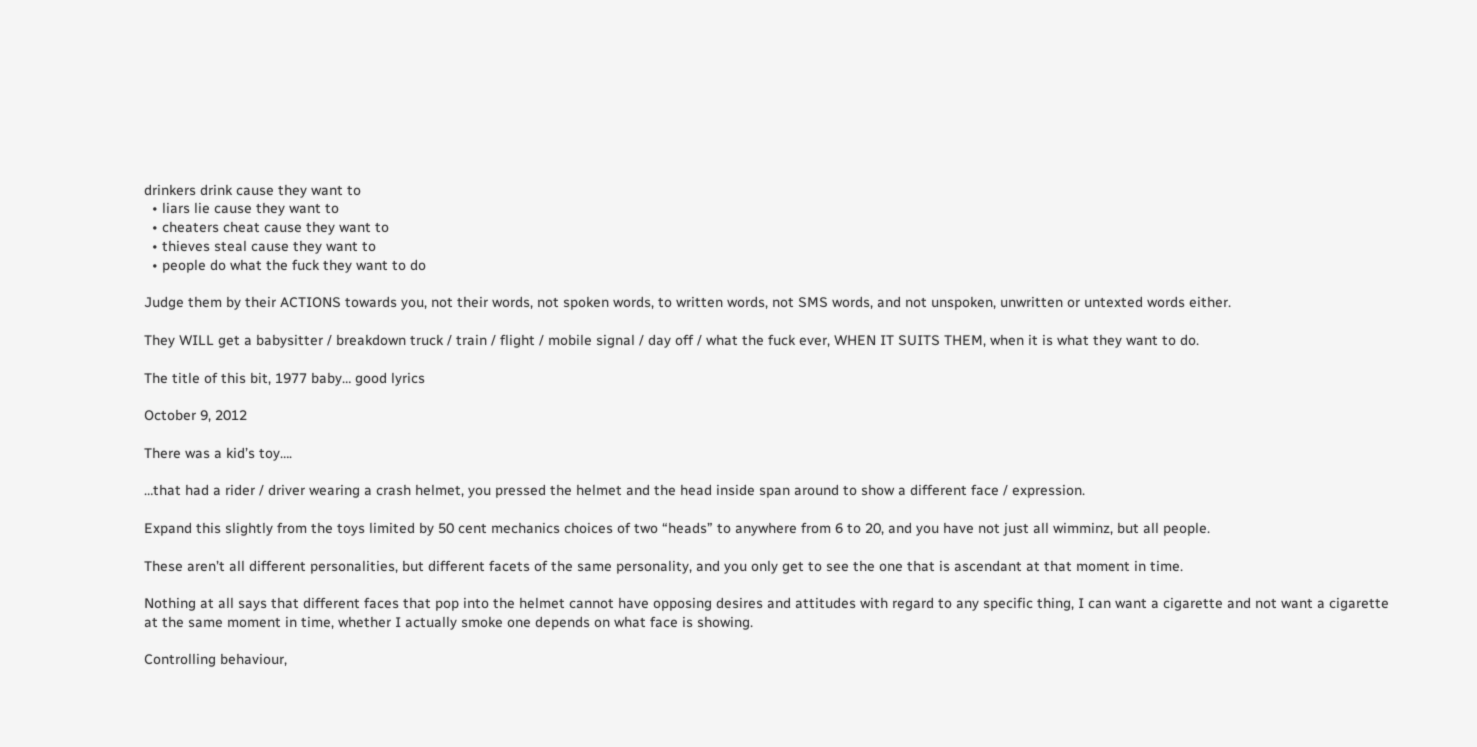drinkers drink cause they want to
  • liars lie cause they want to
  • cheaters cheat cause they want to
  • thieves steal cause they want to
  • people do what the fuck they want to do

Judge them by their ACTIONS towards you, not their words, not spoken words, to written words, not SMS words, and not unspoken, unwritten or untexted words either.

They WILL get a babysitter / breakdown truck / train / flight / mobile signal / day off / what the fuck ever, WHEN IT SUITS THEM, when it is what they want to do.

The title of this bit, 1977 baby… good lyrics

October 9, 2012

There was a kid’s toy….

…that had a rider / driver wearing a crash helmet, you pressed the helmet and the head inside span around to show a different face / expression.

Expand this slightly from the toys limited by 50 cent mechanics choices of two “heads” to anywhere from 6 to 20, and you have not just all wimminz, but all people.

These aren’t all different personalities, but different facets of the same personality, and you only get to see the one that is ascendant at that moment in time.

Nothing at all says that different faces that pop into the helmet cannot have opposing desires and attitudes with regard to any specific thing, I can want a cigarette and not want a cigarette at the same moment in time, whether I actually smoke one depends on what face is showing.

Controlling behaviour,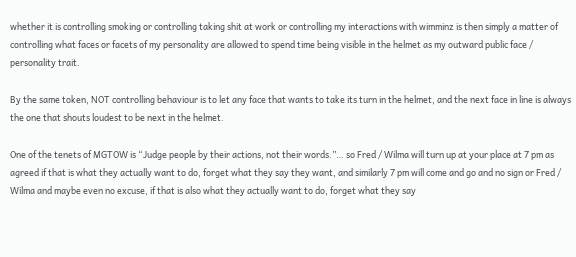whether it is controlling smoking or controlling taking shit at work or controlling my interactions with wimminz is then simply a matter of controlling what faces or facets of my personality are allowed to spend time being visible in the helmet as my outward public face / personality trait.

By the same token, NOT controlling behaviour is to let any face that wants to take its turn in the helmet, and the next face in line is always the one that shouts loudest to be next in the helmet.

One of the tenets of MGTOW is “Judge people by their actions, not their words.”… so Fred / Wilma will turn up at your place at 7 pm as agreed if that is what they actually want to do, forget what they say they want, and similarly 7 pm will come and go and no sign or Fred / Wilma and maybe even no excuse, if that is also what they actually want to do, forget what they say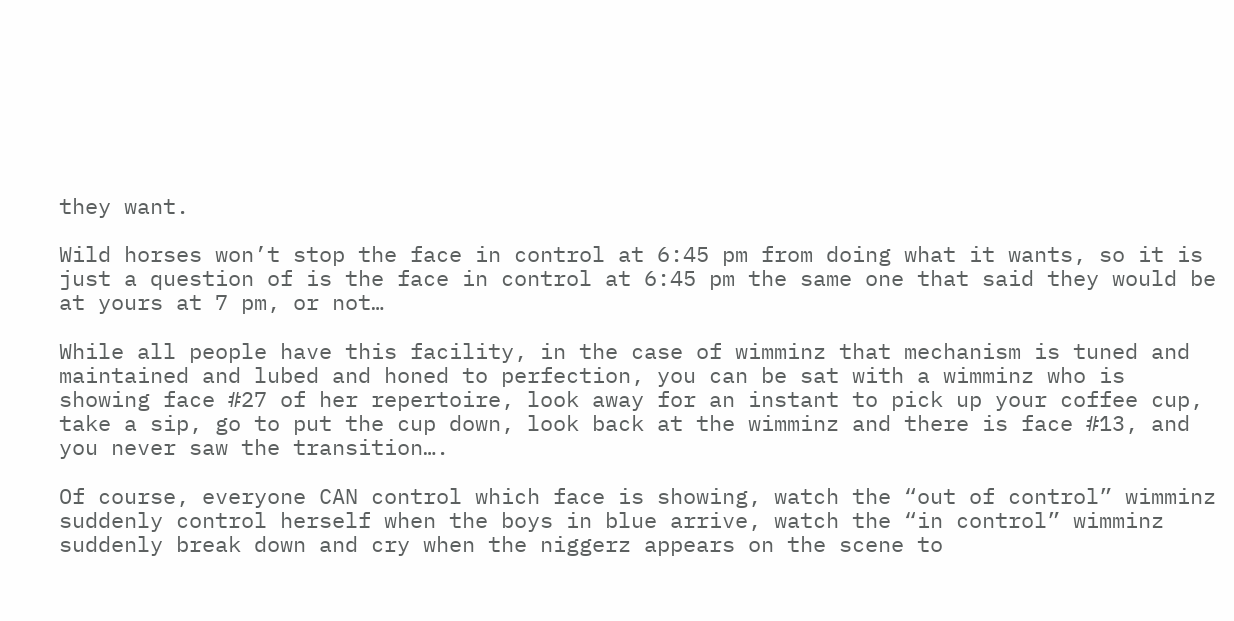they want.

Wild horses won’t stop the face in control at 6:45 pm from doing what it wants, so it is just a question of is the face in control at 6:45 pm the same one that said they would be at yours at 7 pm, or not…

While all people have this facility, in the case of wimminz that mechanism is tuned and maintained and lubed and honed to perfection, you can be sat with a wimminz who is showing face #27 of her repertoire, look away for an instant to pick up your coffee cup, take a sip, go to put the cup down, look back at the wimminz and there is face #13, and you never saw the transition….

Of course, everyone CAN control which face is showing, watch the “out of control” wimminz suddenly control herself when the boys in blue arrive, watch the “in control” wimminz suddenly break down and cry when the niggerz appears on the scene to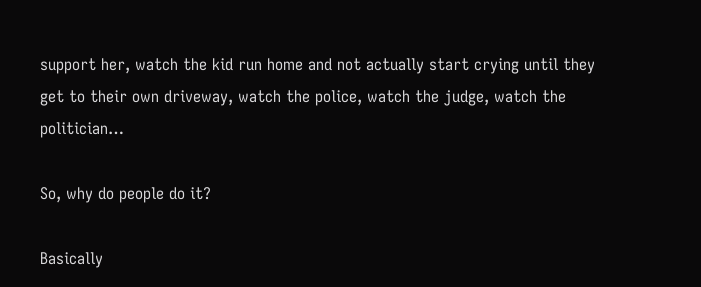support her, watch the kid run home and not actually start crying until they get to their own driveway, watch the police, watch the judge, watch the politician…

So, why do people do it?

Basically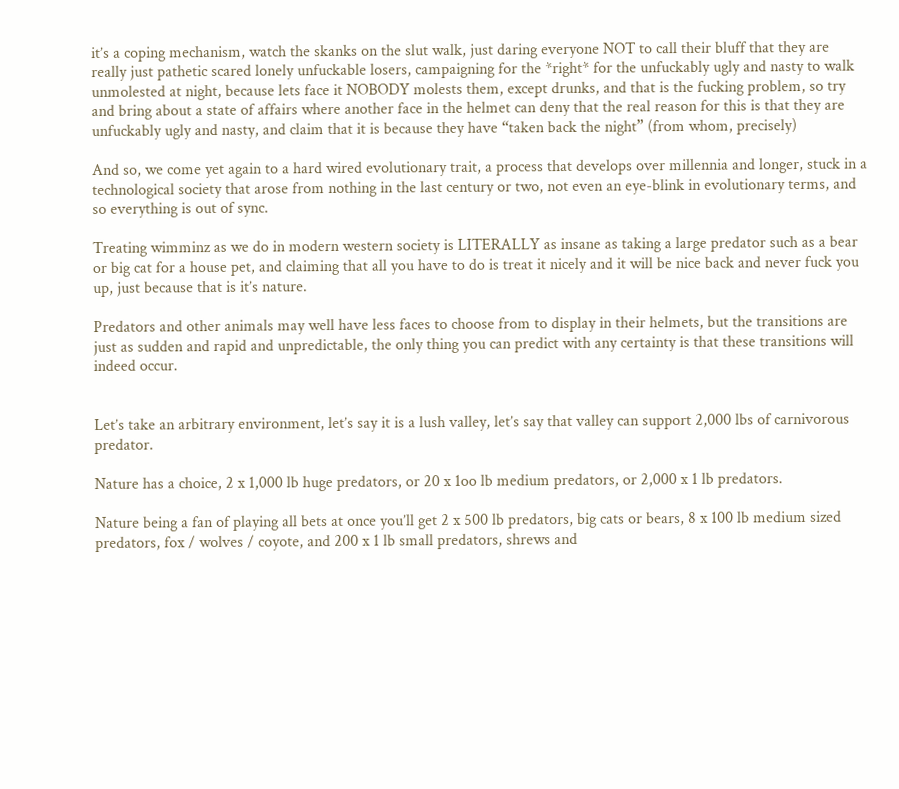it’s a coping mechanism, watch the skanks on the slut walk, just daring everyone NOT to call their bluff that they are really just pathetic scared lonely unfuckable losers, campaigning for the *right* for the unfuckably ugly and nasty to walk unmolested at night, because lets face it NOBODY molests them, except drunks, and that is the fucking problem, so try and bring about a state of affairs where another face in the helmet can deny that the real reason for this is that they are unfuckably ugly and nasty, and claim that it is because they have “taken back the night” (from whom, precisely)

And so, we come yet again to a hard wired evolutionary trait, a process that develops over millennia and longer, stuck in a technological society that arose from nothing in the last century or two, not even an eye-blink in evolutionary terms, and so everything is out of sync.

Treating wimminz as we do in modern western society is LITERALLY as insane as taking a large predator such as a bear or big cat for a house pet, and claiming that all you have to do is treat it nicely and it will be nice back and never fuck you up, just because that is it’s nature.

Predators and other animals may well have less faces to choose from to display in their helmets, but the transitions are just as sudden and rapid and unpredictable, the only thing you can predict with any certainty is that these transitions will indeed occur.


Let’s take an arbitrary environment, let’s say it is a lush valley, let’s say that valley can support 2,000 lbs of carnivorous predator.

Nature has a choice, 2 x 1,000 lb huge predators, or 20 x 1oo lb medium predators, or 2,000 x 1 lb predators.

Nature being a fan of playing all bets at once you’ll get 2 x 500 lb predators, big cats or bears, 8 x 100 lb medium sized predators, fox / wolves / coyote, and 200 x 1 lb small predators, shrews and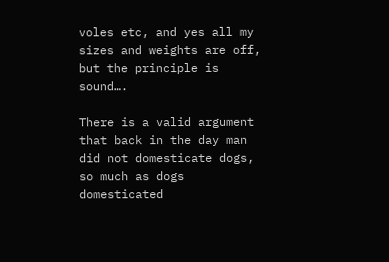voles etc, and yes all my sizes and weights are off, but the principle is sound….

There is a valid argument that back in the day man did not domesticate dogs, so much as dogs domesticated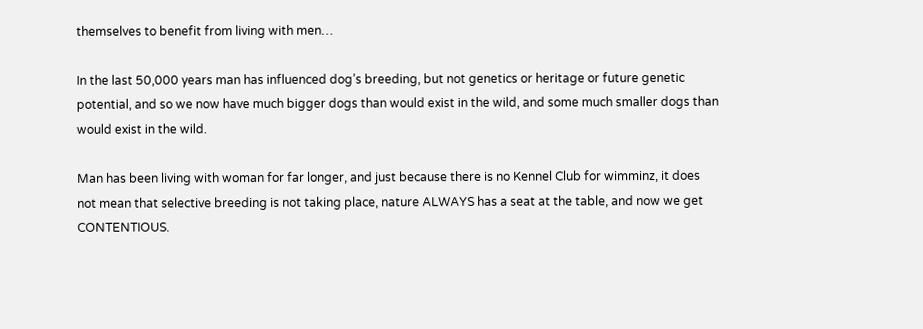themselves to benefit from living with men…

In the last 50,000 years man has influenced dog’s breeding, but not genetics or heritage or future genetic potential, and so we now have much bigger dogs than would exist in the wild, and some much smaller dogs than would exist in the wild.

Man has been living with woman for far longer, and just because there is no Kennel Club for wimminz, it does not mean that selective breeding is not taking place, nature ALWAYS has a seat at the table, and now we get CONTENTIOUS.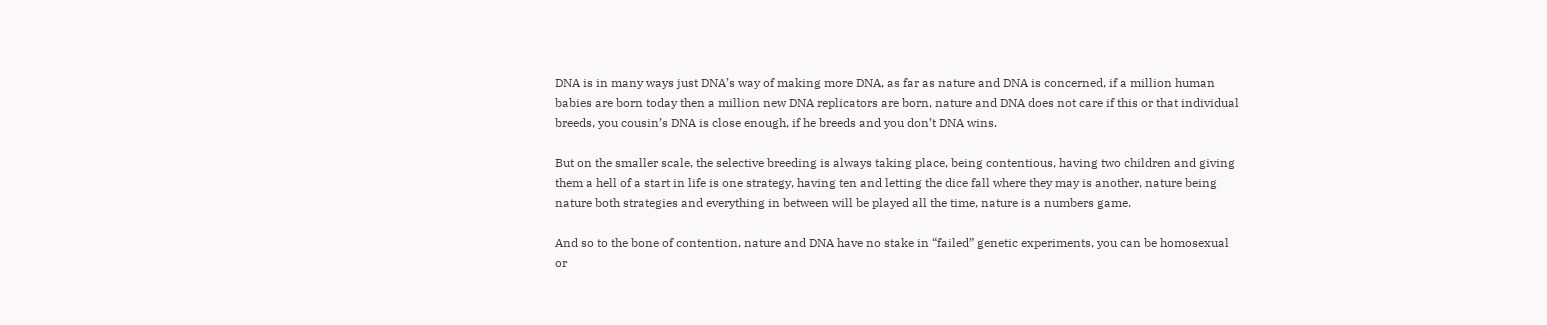DNA is in many ways just DNA’s way of making more DNA, as far as nature and DNA is concerned, if a million human babies are born today then a million new DNA replicators are born, nature and DNA does not care if this or that individual breeds, you cousin’s DNA is close enough, if he breeds and you don’t DNA wins.

But on the smaller scale, the selective breeding is always taking place, being contentious, having two children and giving them a hell of a start in life is one strategy, having ten and letting the dice fall where they may is another, nature being nature both strategies and everything in between will be played all the time, nature is a numbers game.

And so to the bone of contention, nature and DNA have no stake in “failed” genetic experiments, you can be homosexual or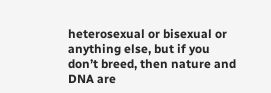heterosexual or bisexual or anything else, but if you don’t breed, then nature and DNA are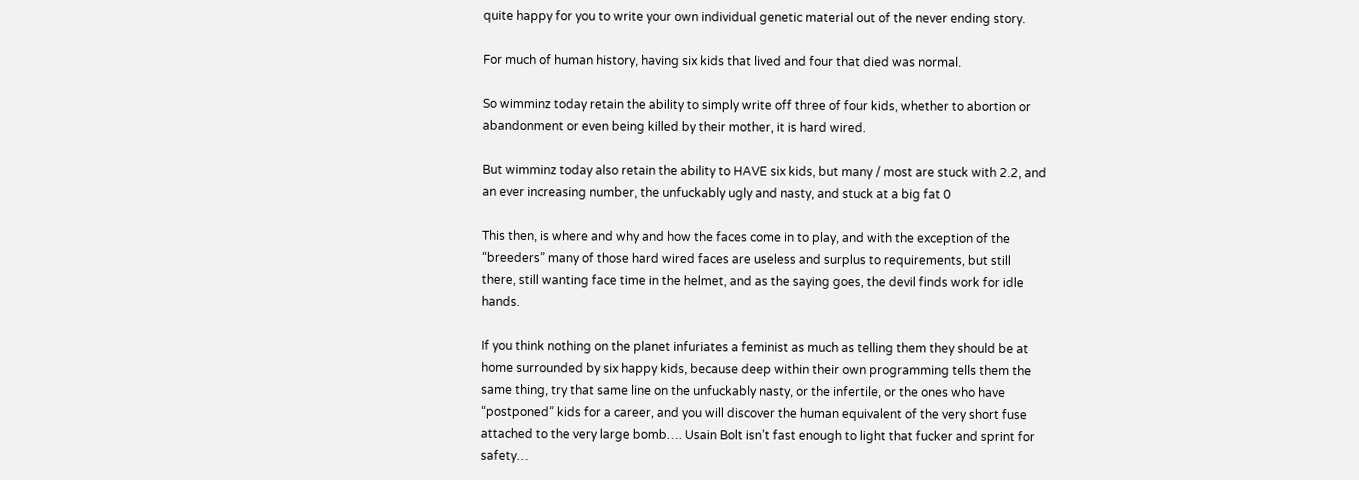quite happy for you to write your own individual genetic material out of the never ending story.

For much of human history, having six kids that lived and four that died was normal.

So wimminz today retain the ability to simply write off three of four kids, whether to abortion or abandonment or even being killed by their mother, it is hard wired.

But wimminz today also retain the ability to HAVE six kids, but many / most are stuck with 2.2, and an ever increasing number, the unfuckably ugly and nasty, and stuck at a big fat 0

This then, is where and why and how the faces come in to play, and with the exception of the “breeders” many of those hard wired faces are useless and surplus to requirements, but still there, still wanting face time in the helmet, and as the saying goes, the devil finds work for idle hands.

If you think nothing on the planet infuriates a feminist as much as telling them they should be at home surrounded by six happy kids, because deep within their own programming tells them the same thing, try that same line on the unfuckably nasty, or the infertile, or the ones who have “postponed” kids for a career, and you will discover the human equivalent of the very short fuse attached to the very large bomb…. Usain Bolt isn’t fast enough to light that fucker and sprint for safety…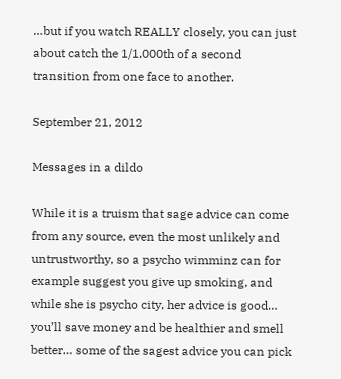…but if you watch REALLY closely, you can just about catch the 1/1,000th of a second transition from one face to another.

September 21, 2012

Messages in a dildo

While it is a truism that sage advice can come from any source, even the most unlikely and untrustworthy, so a psycho wimminz can for example suggest you give up smoking, and while she is psycho city, her advice is good… you’ll save money and be healthier and smell better… some of the sagest advice you can pick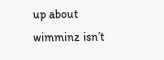up about wimminz isn’t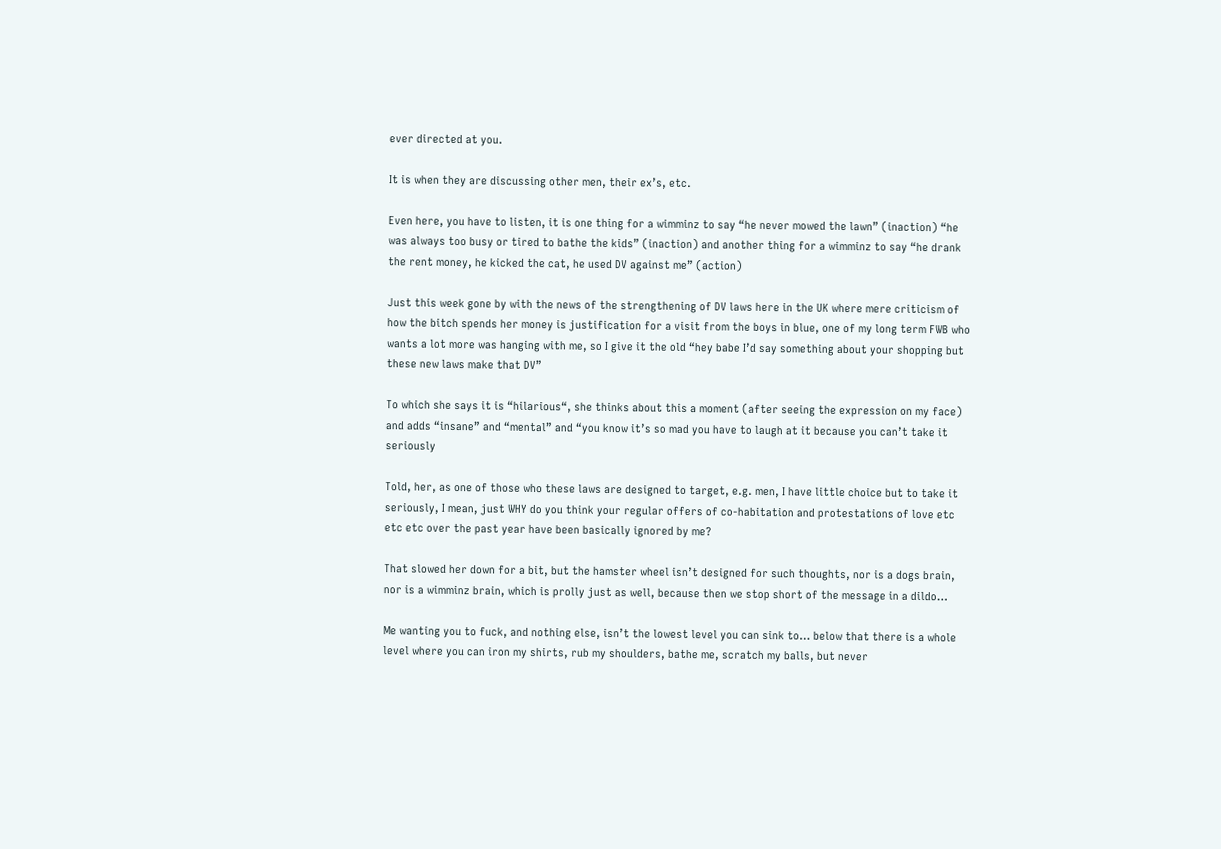ever directed at you.

It is when they are discussing other men, their ex’s, etc.

Even here, you have to listen, it is one thing for a wimminz to say “he never mowed the lawn” (inaction) “he was always too busy or tired to bathe the kids” (inaction) and another thing for a wimminz to say “he drank the rent money, he kicked the cat, he used DV against me” (action)

Just this week gone by with the news of the strengthening of DV laws here in the UK where mere criticism of how the bitch spends her money is justification for a visit from the boys in blue, one of my long term FWB who wants a lot more was hanging with me, so I give it the old “hey babe I’d say something about your shopping but these new laws make that DV”

To which she says it is “hilarious“, she thinks about this a moment (after seeing the expression on my face) and adds “insane” and “mental” and “you know it’s so mad you have to laugh at it because you can’t take it seriously

Told, her, as one of those who these laws are designed to target, e.g. men, I have little choice but to take it seriously, I mean, just WHY do you think your regular offers of co-habitation and protestations of love etc etc etc over the past year have been basically ignored by me?

That slowed her down for a bit, but the hamster wheel isn’t designed for such thoughts, nor is a dogs brain, nor is a wimminz brain, which is prolly just as well, because then we stop short of the message in a dildo…

Me wanting you to fuck, and nothing else, isn’t the lowest level you can sink to… below that there is a whole level where you can iron my shirts, rub my shoulders, bathe me, scratch my balls, but never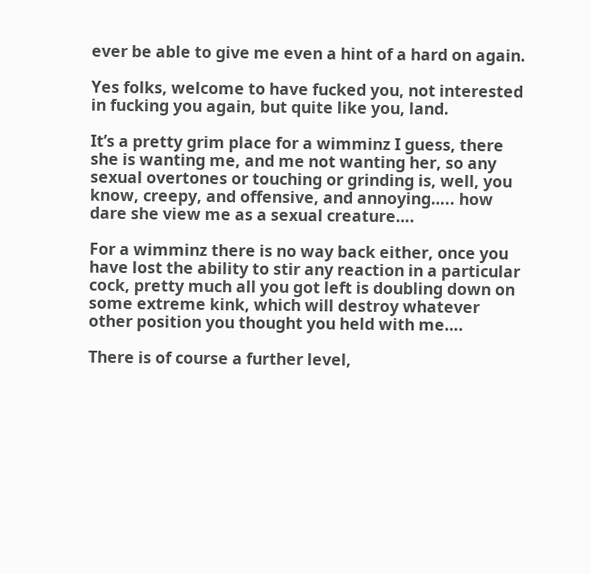ever be able to give me even a hint of a hard on again.

Yes folks, welcome to have fucked you, not interested in fucking you again, but quite like you, land.

It’s a pretty grim place for a wimminz I guess, there she is wanting me, and me not wanting her, so any sexual overtones or touching or grinding is, well, you know, creepy, and offensive, and annoying….. how dare she view me as a sexual creature….

For a wimminz there is no way back either, once you have lost the ability to stir any reaction in a particular cock, pretty much all you got left is doubling down on some extreme kink, which will destroy whatever other position you thought you held with me….

There is of course a further level,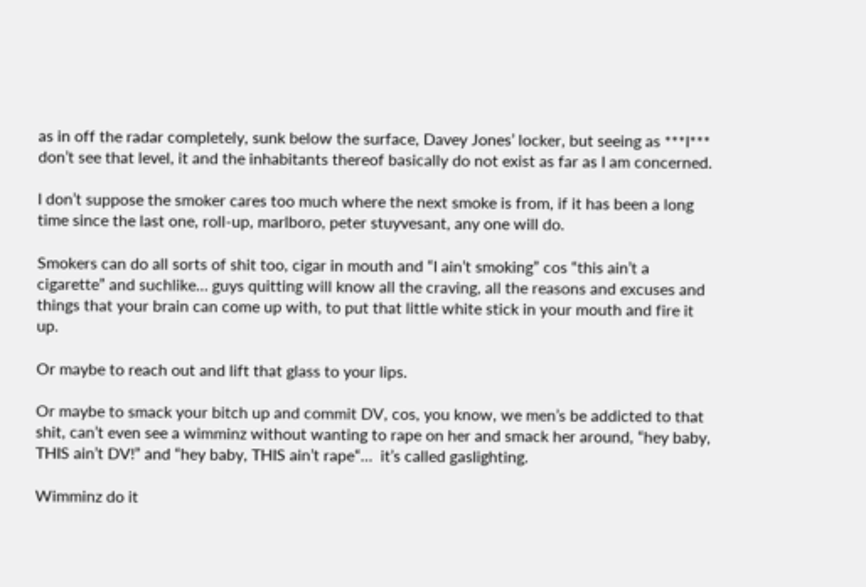as in off the radar completely, sunk below the surface, Davey Jones’ locker, but seeing as ***I*** don’t see that level, it and the inhabitants thereof basically do not exist as far as I am concerned.

I don’t suppose the smoker cares too much where the next smoke is from, if it has been a long time since the last one, roll-up, marlboro, peter stuyvesant, any one will do.

Smokers can do all sorts of shit too, cigar in mouth and “I ain’t smoking” cos “this ain’t a cigarette” and suchlike… guys quitting will know all the craving, all the reasons and excuses and things that your brain can come up with, to put that little white stick in your mouth and fire it up.

Or maybe to reach out and lift that glass to your lips.

Or maybe to smack your bitch up and commit DV, cos, you know, we men’s be addicted to that shit, can’t even see a wimminz without wanting to rape on her and smack her around, “hey baby, THIS ain’t DV!” and “hey baby, THIS ain’t rape“…  it’s called gaslighting.

Wimminz do it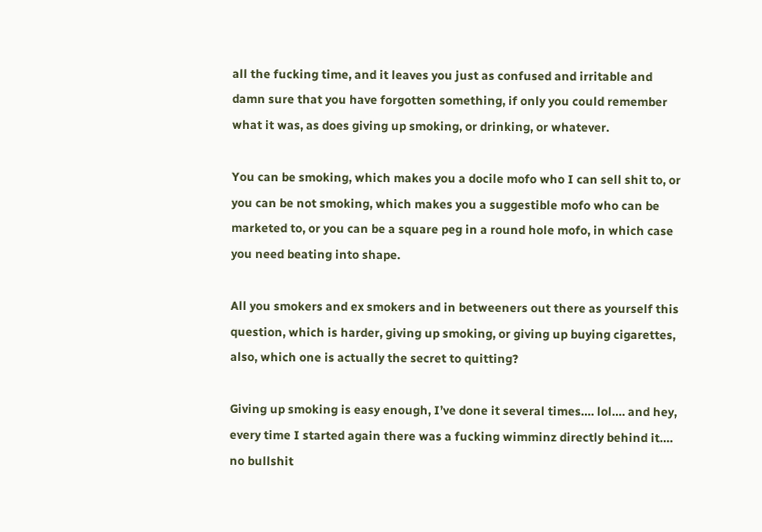all the fucking time, and it leaves you just as confused and irritable and damn sure that you have forgotten something, if only you could remember what it was, as does giving up smoking, or drinking, or whatever.

You can be smoking, which makes you a docile mofo who I can sell shit to, or you can be not smoking, which makes you a suggestible mofo who can be marketed to, or you can be a square peg in a round hole mofo, in which case you need beating into shape.

All you smokers and ex smokers and in betweeners out there as yourself this question, which is harder, giving up smoking, or giving up buying cigarettes, also, which one is actually the secret to quitting?

Giving up smoking is easy enough, I’ve done it several times…. lol…. and hey, every time I started again there was a fucking wimminz directly behind it…. no bullshit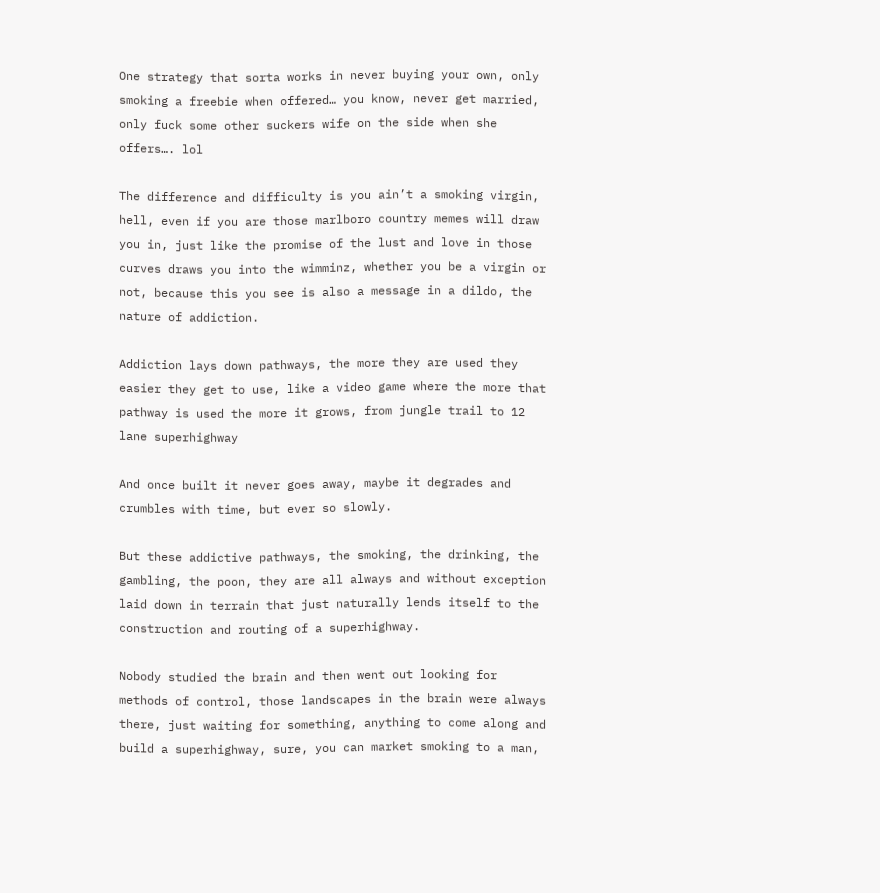One strategy that sorta works in never buying your own, only smoking a freebie when offered… you know, never get married, only fuck some other suckers wife on the side when she offers…. lol

The difference and difficulty is you ain’t a smoking virgin, hell, even if you are those marlboro country memes will draw you in, just like the promise of the lust and love in those curves draws you into the wimminz, whether you be a virgin or not, because this you see is also a message in a dildo, the nature of addiction.

Addiction lays down pathways, the more they are used they easier they get to use, like a video game where the more that pathway is used the more it grows, from jungle trail to 12 lane superhighway

And once built it never goes away, maybe it degrades and crumbles with time, but ever so slowly.

But these addictive pathways, the smoking, the drinking, the gambling, the poon, they are all always and without exception laid down in terrain that just naturally lends itself to the construction and routing of a superhighway.

Nobody studied the brain and then went out looking for methods of control, those landscapes in the brain were always there, just waiting for something, anything to come along and build a superhighway, sure, you can market smoking to a man,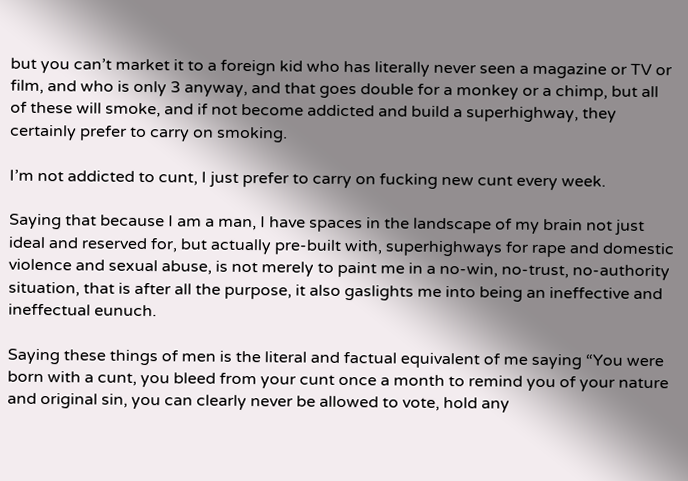but you can’t market it to a foreign kid who has literally never seen a magazine or TV or film, and who is only 3 anyway, and that goes double for a monkey or a chimp, but all of these will smoke, and if not become addicted and build a superhighway, they certainly prefer to carry on smoking.

I’m not addicted to cunt, I just prefer to carry on fucking new cunt every week.

Saying that because I am a man, I have spaces in the landscape of my brain not just ideal and reserved for, but actually pre-built with, superhighways for rape and domestic violence and sexual abuse, is not merely to paint me in a no-win, no-trust, no-authority situation, that is after all the purpose, it also gaslights me into being an ineffective and ineffectual eunuch.

Saying these things of men is the literal and factual equivalent of me saying “You were born with a cunt, you bleed from your cunt once a month to remind you of your nature and original sin, you can clearly never be allowed to vote, hold any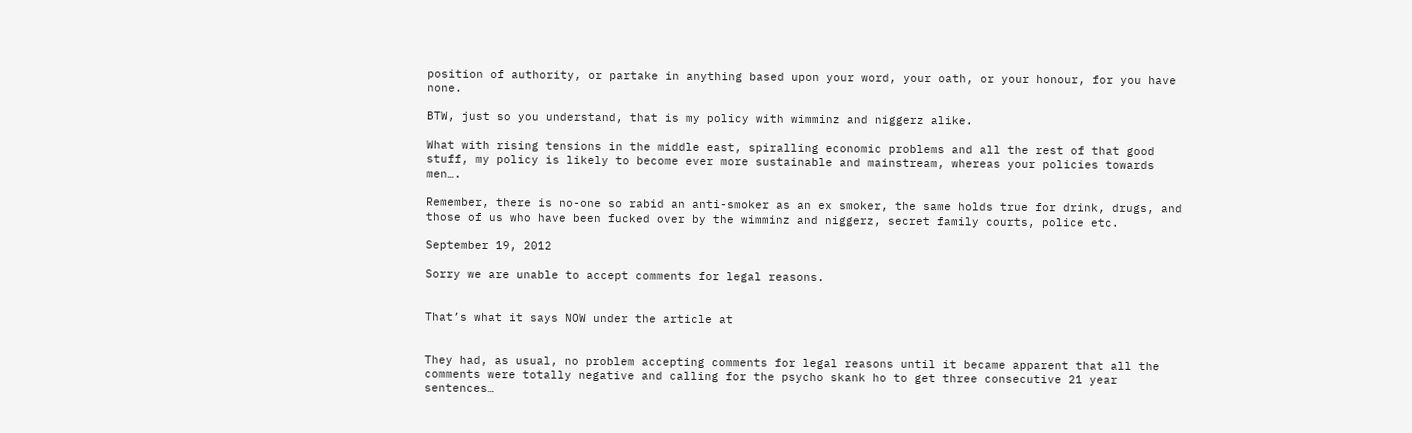position of authority, or partake in anything based upon your word, your oath, or your honour, for you have none.

BTW, just so you understand, that is my policy with wimminz and niggerz alike.

What with rising tensions in the middle east, spiralling economic problems and all the rest of that good stuff, my policy is likely to become ever more sustainable and mainstream, whereas your policies towards men….

Remember, there is no-one so rabid an anti-smoker as an ex smoker, the same holds true for drink, drugs, and those of us who have been fucked over by the wimminz and niggerz, secret family courts, police etc.

September 19, 2012

Sorry we are unable to accept comments for legal reasons.


That’s what it says NOW under the article at


They had, as usual, no problem accepting comments for legal reasons until it became apparent that all the comments were totally negative and calling for the psycho skank ho to get three consecutive 21 year sentences…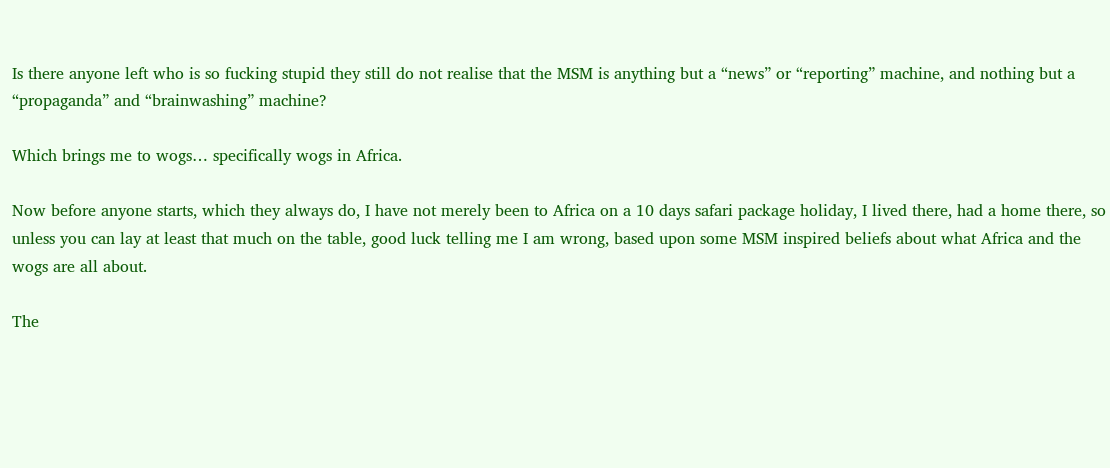Is there anyone left who is so fucking stupid they still do not realise that the MSM is anything but a “news” or “reporting” machine, and nothing but a “propaganda” and “brainwashing” machine?

Which brings me to wogs… specifically wogs in Africa.

Now before anyone starts, which they always do, I have not merely been to Africa on a 10 days safari package holiday, I lived there, had a home there, so unless you can lay at least that much on the table, good luck telling me I am wrong, based upon some MSM inspired beliefs about what Africa and the wogs are all about.

The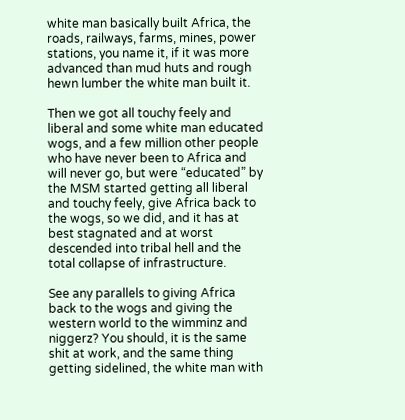white man basically built Africa, the roads, railways, farms, mines, power stations, you name it, if it was more advanced than mud huts and rough hewn lumber the white man built it.

Then we got all touchy feely and liberal and some white man educated wogs, and a few million other people who have never been to Africa and will never go, but were “educated” by the MSM started getting all liberal and touchy feely, give Africa back to the wogs, so we did, and it has at best stagnated and at worst descended into tribal hell and the total collapse of infrastructure.

See any parallels to giving Africa back to the wogs and giving the western world to the wimminz and niggerz? You should, it is the same shit at work, and the same thing getting sidelined, the white man with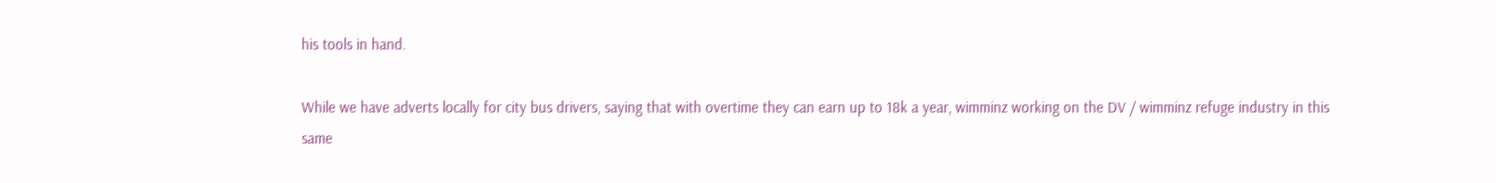his tools in hand.

While we have adverts locally for city bus drivers, saying that with overtime they can earn up to 18k a year, wimminz working on the DV / wimminz refuge industry in this same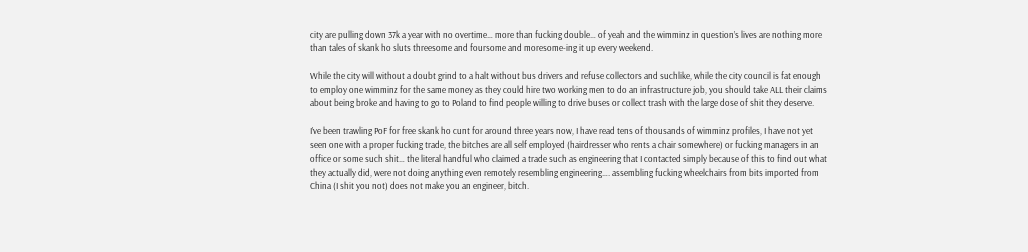city are pulling down 37k a year with no overtime… more than fucking double… of yeah and the wimminz in question’s lives are nothing more than tales of skank ho sluts threesome and foursome and moresome-ing it up every weekend.

While the city will without a doubt grind to a halt without bus drivers and refuse collectors and suchlike, while the city council is fat enough to employ one wimminz for the same money as they could hire two working men to do an infrastructure job, you should take ALL their claims about being broke and having to go to Poland to find people willing to drive buses or collect trash with the large dose of shit they deserve.

I’ve been trawling PoF for free skank ho cunt for around three years now, I have read tens of thousands of wimminz profiles, I have not yet seen one with a proper fucking trade, the bitches are all self employed (hairdresser who rents a chair somewhere) or fucking managers in an office or some such shit… the literal handful who claimed a trade such as engineering that I contacted simply because of this to find out what they actually did, were not doing anything even remotely resembling engineering…. assembling fucking wheelchairs from bits imported from China (I shit you not) does not make you an engineer, bitch.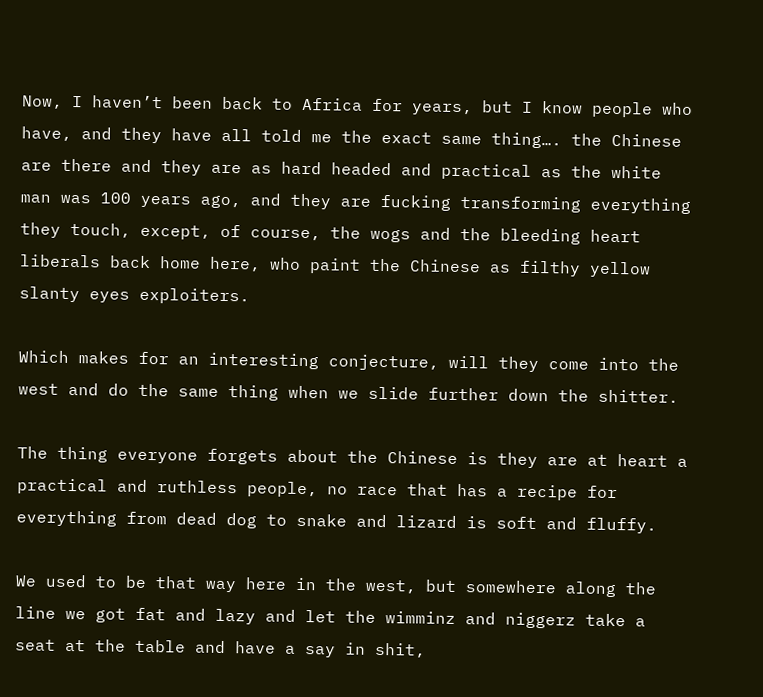Now, I haven’t been back to Africa for years, but I know people who have, and they have all told me the exact same thing…. the Chinese are there and they are as hard headed and practical as the white man was 100 years ago, and they are fucking transforming everything they touch, except, of course, the wogs and the bleeding heart liberals back home here, who paint the Chinese as filthy yellow slanty eyes exploiters.

Which makes for an interesting conjecture, will they come into the west and do the same thing when we slide further down the shitter.

The thing everyone forgets about the Chinese is they are at heart a practical and ruthless people, no race that has a recipe for everything from dead dog to snake and lizard is soft and fluffy.

We used to be that way here in the west, but somewhere along the line we got fat and lazy and let the wimminz and niggerz take a seat at the table and have a say in shit,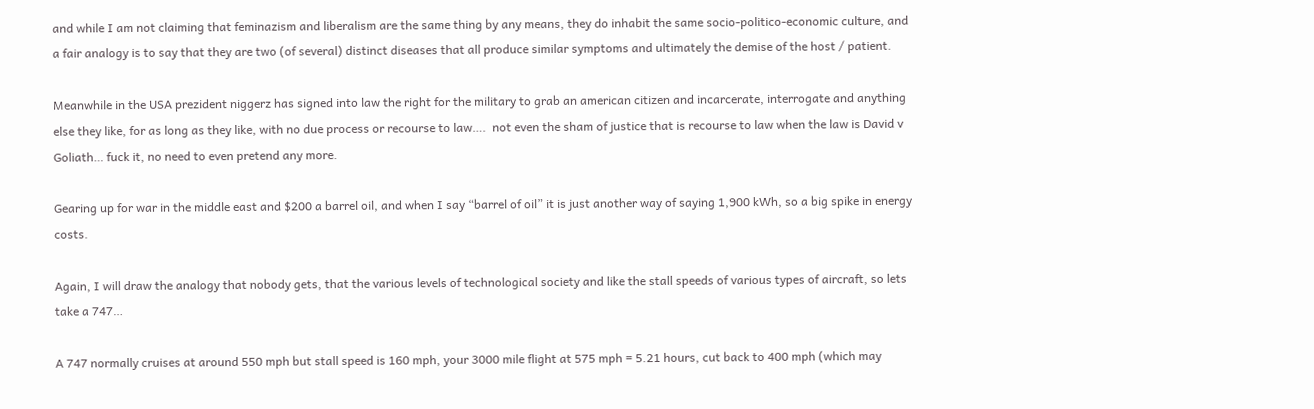and while I am not claiming that feminazism and liberalism are the same thing by any means, they do inhabit the same socio-politico-economic culture, and a fair analogy is to say that they are two (of several) distinct diseases that all produce similar symptoms and ultimately the demise of the host / patient.

Meanwhile in the USA prezident niggerz has signed into law the right for the military to grab an american citizen and incarcerate, interrogate and anything else they like, for as long as they like, with no due process or recourse to law….  not even the sham of justice that is recourse to law when the law is David v Goliath… fuck it, no need to even pretend any more.

Gearing up for war in the middle east and $200 a barrel oil, and when I say “barrel of oil” it is just another way of saying 1,900 kWh, so a big spike in energy costs.

Again, I will draw the analogy that nobody gets, that the various levels of technological society and like the stall speeds of various types of aircraft, so lets take a 747…

A 747 normally cruises at around 550 mph but stall speed is 160 mph, your 3000 mile flight at 575 mph = 5.21 hours, cut back to 400 mph (which may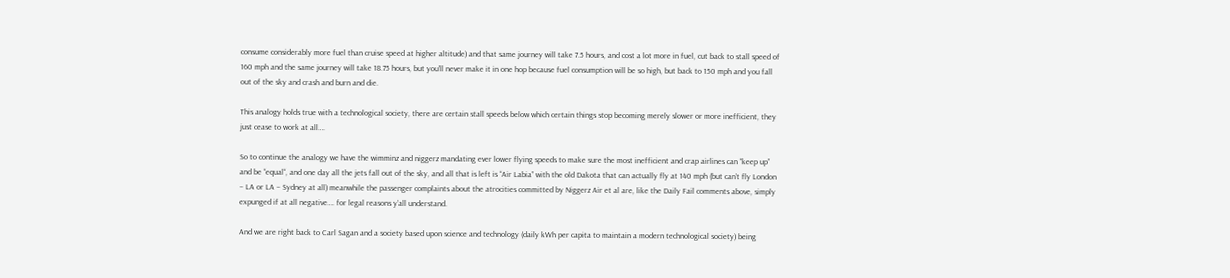consume considerably more fuel than cruise speed at higher altitude) and that same journey will take 7.5 hours, and cost a lot more in fuel, cut back to stall speed of 160 mph and the same journey will take 18.75 hours, but you’ll never make it in one hop because fuel consumption will be so high, but back to 150 mph and you fall out of the sky and crash and burn and die.

This analogy holds true with a technological society, there are certain stall speeds below which certain things stop becoming merely slower or more inefficient, they just cease to work at all….

So to continue the analogy we have the wimminz and niggerz mandating ever lower flying speeds to make sure the most inefficient and crap airlines can “keep up” and be “equal“, and one day all the jets fall out of the sky, and all that is left is “Air Labia” with the old Dakota that can actually fly at 140 mph (but can’t fly London – LA or LA – Sydney at all) meanwhile the passenger complaints about the atrocities committed by Niggerz Air et al are, like the Daily Fail comments above, simply expunged if at all negative…. for legal reasons y’all understand.

And we are right back to Carl Sagan and a society based upon science and technology (daily kWh per capita to maintain a modern technological society) being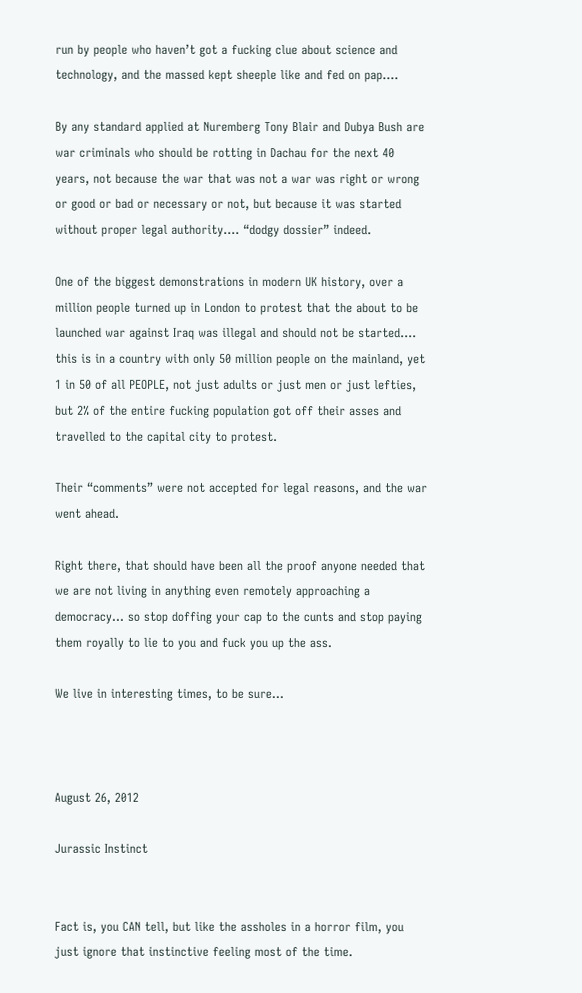run by people who haven’t got a fucking clue about science and technology, and the massed kept sheeple like and fed on pap….

By any standard applied at Nuremberg Tony Blair and Dubya Bush are war criminals who should be rotting in Dachau for the next 40 years, not because the war that was not a war was right or wrong or good or bad or necessary or not, but because it was started without proper legal authority…. “dodgy dossier” indeed.

One of the biggest demonstrations in modern UK history, over a million people turned up in London to protest that the about to be launched war against Iraq was illegal and should not be started…. this is in a country with only 50 million people on the mainland, yet 1 in 50 of all PEOPLE, not just adults or just men or just lefties, but 2% of the entire fucking population got off their asses and travelled to the capital city to protest.

Their “comments” were not accepted for legal reasons, and the war went ahead.

Right there, that should have been all the proof anyone needed that we are not living in anything even remotely approaching a democracy… so stop doffing your cap to the cunts and stop paying them royally to lie to you and fuck you up the ass.

We live in interesting times, to be sure…



August 26, 2012

Jurassic Instinct


Fact is, you CAN tell, but like the assholes in a horror film, you just ignore that instinctive feeling most of the time.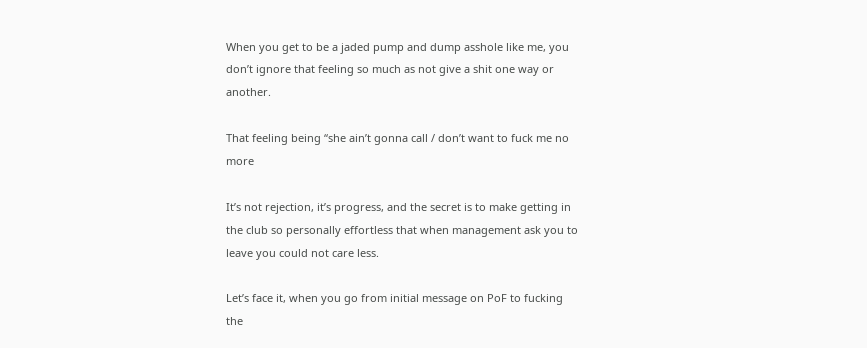When you get to be a jaded pump and dump asshole like me, you don’t ignore that feeling so much as not give a shit one way or another.

That feeling being “she ain’t gonna call / don’t want to fuck me no more

It’s not rejection, it’s progress, and the secret is to make getting in the club so personally effortless that when management ask you to leave you could not care less.

Let’s face it, when you go from initial message on PoF to fucking the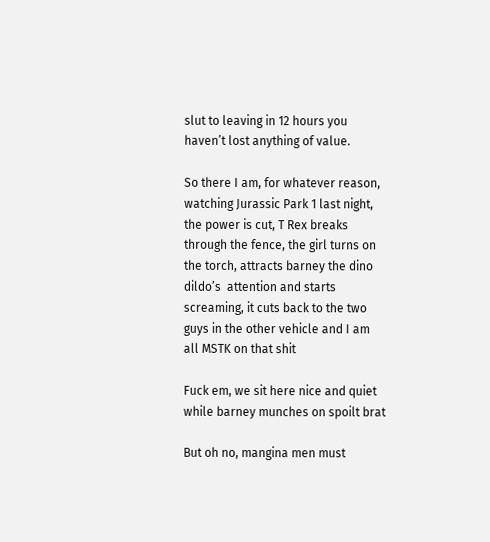slut to leaving in 12 hours you haven’t lost anything of value.

So there I am, for whatever reason, watching Jurassic Park 1 last night, the power is cut, T Rex breaks through the fence, the girl turns on the torch, attracts barney the dino dildo’s  attention and starts screaming, it cuts back to the two guys in the other vehicle and I am all MSTK on that shit

Fuck em, we sit here nice and quiet while barney munches on spoilt brat

But oh no, mangina men must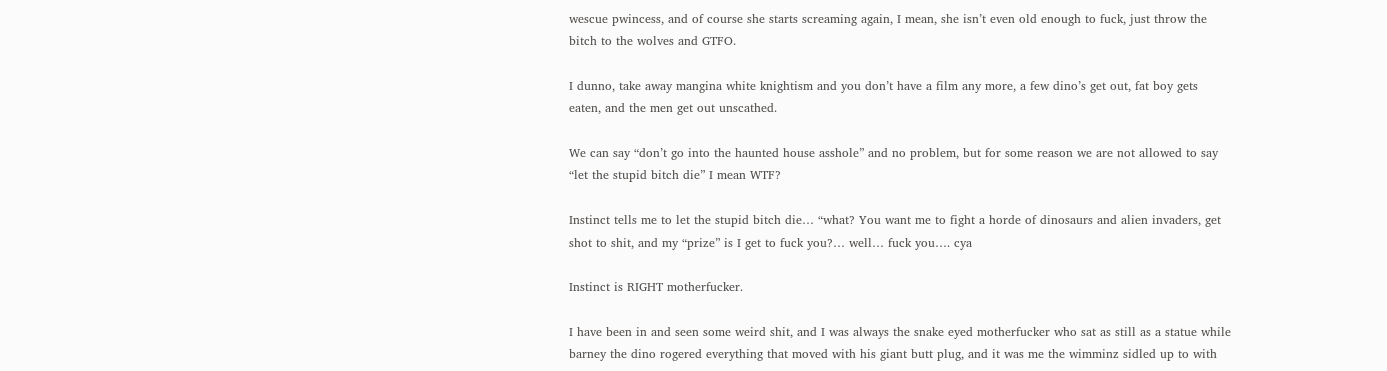wescue pwincess, and of course she starts screaming again, I mean, she isn’t even old enough to fuck, just throw the bitch to the wolves and GTFO.

I dunno, take away mangina white knightism and you don’t have a film any more, a few dino’s get out, fat boy gets eaten, and the men get out unscathed.

We can say “don’t go into the haunted house asshole” and no problem, but for some reason we are not allowed to say “let the stupid bitch die” I mean WTF?

Instinct tells me to let the stupid bitch die… “what? You want me to fight a horde of dinosaurs and alien invaders, get shot to shit, and my “prize” is I get to fuck you?… well… fuck you…. cya

Instinct is RIGHT motherfucker.

I have been in and seen some weird shit, and I was always the snake eyed motherfucker who sat as still as a statue while barney the dino rogered everything that moved with his giant butt plug, and it was me the wimminz sidled up to with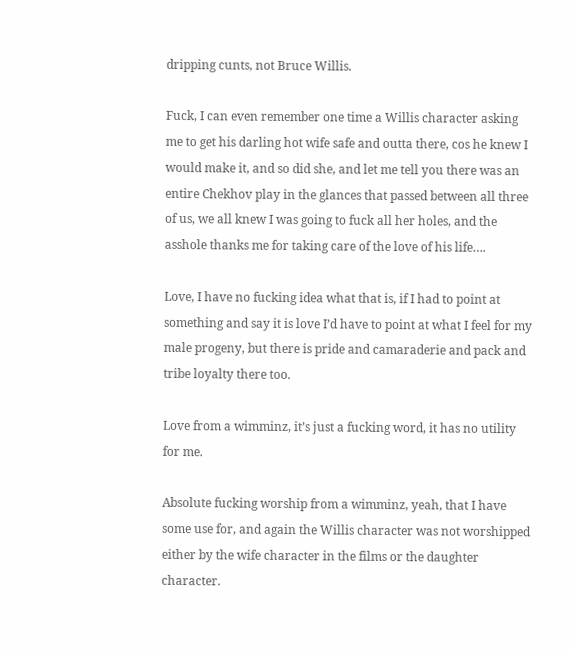dripping cunts, not Bruce Willis.

Fuck, I can even remember one time a Willis character asking me to get his darling hot wife safe and outta there, cos he knew I would make it, and so did she, and let me tell you there was an entire Chekhov play in the glances that passed between all three of us, we all knew I was going to fuck all her holes, and the asshole thanks me for taking care of the love of his life….

Love, I have no fucking idea what that is, if I had to point at something and say it is love I’d have to point at what I feel for my male progeny, but there is pride and camaraderie and pack and tribe loyalty there too.

Love from a wimminz, it’s just a fucking word, it has no utility for me.

Absolute fucking worship from a wimminz, yeah, that I have some use for, and again the Willis character was not worshipped either by the wife character in the films or the daughter character.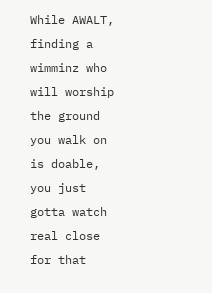While AWALT, finding a wimminz who will worship the ground you walk on is doable, you just gotta watch real close for that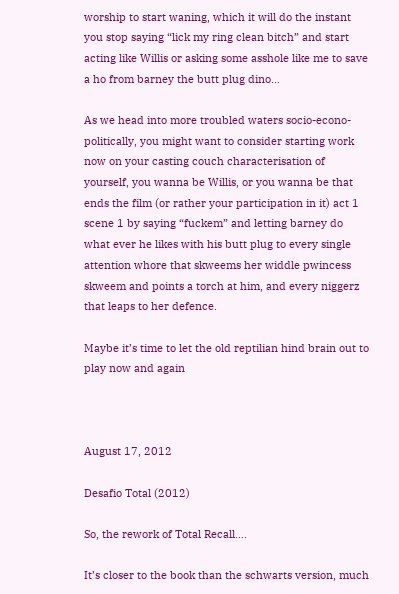worship to start waning, which it will do the instant you stop saying “lick my ring clean bitch” and start acting like Willis or asking some asshole like me to save a ho from barney the butt plug dino…

As we head into more troubled waters socio-econo-politically, you might want to consider starting work now on your casting couch characterisation of yourself, you wanna be Willis, or you wanna be that ends the film (or rather your participation in it) act 1 scene 1 by saying “fuckem” and letting barney do what ever he likes with his butt plug to every single attention whore that skweems her widdle pwincess skweem and points a torch at him, and every niggerz that leaps to her defence.

Maybe it’s time to let the old reptilian hind brain out to play now and again



August 17, 2012

Desafio Total (2012)

So, the rework of Total Recall….

It’s closer to the book than the schwarts version, much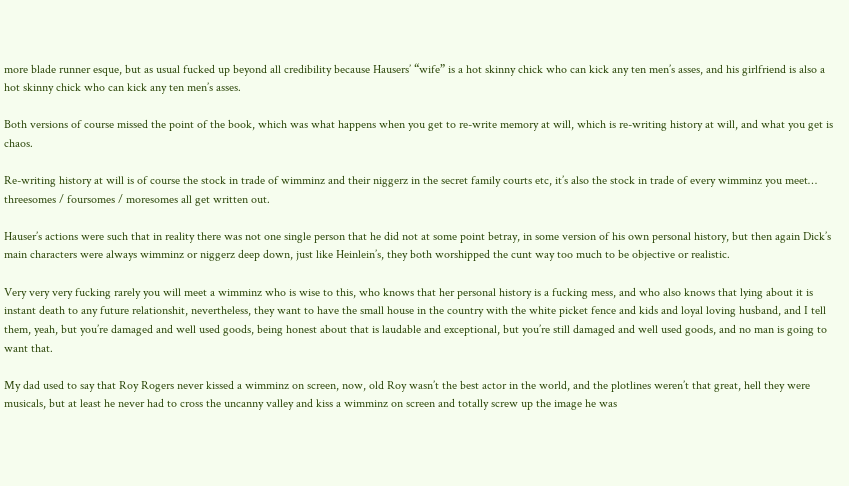more blade runner esque, but as usual fucked up beyond all credibility because Hausers’ “wife” is a hot skinny chick who can kick any ten men’s asses, and his girlfriend is also a hot skinny chick who can kick any ten men’s asses.

Both versions of course missed the point of the book, which was what happens when you get to re-write memory at will, which is re-writing history at will, and what you get is chaos.

Re-writing history at will is of course the stock in trade of wimminz and their niggerz in the secret family courts etc, it’s also the stock in trade of every wimminz you meet… threesomes / foursomes / moresomes all get written out.

Hauser’s actions were such that in reality there was not one single person that he did not at some point betray, in some version of his own personal history, but then again Dick’s main characters were always wimminz or niggerz deep down, just like Heinlein’s, they both worshipped the cunt way too much to be objective or realistic.

Very very very fucking rarely you will meet a wimminz who is wise to this, who knows that her personal history is a fucking mess, and who also knows that lying about it is instant death to any future relationshit, nevertheless, they want to have the small house in the country with the white picket fence and kids and loyal loving husband, and I tell them, yeah, but you’re damaged and well used goods, being honest about that is laudable and exceptional, but you’re still damaged and well used goods, and no man is going to want that.

My dad used to say that Roy Rogers never kissed a wimminz on screen, now, old Roy wasn’t the best actor in the world, and the plotlines weren’t that great, hell they were musicals, but at least he never had to cross the uncanny valley and kiss a wimminz on screen and totally screw up the image he was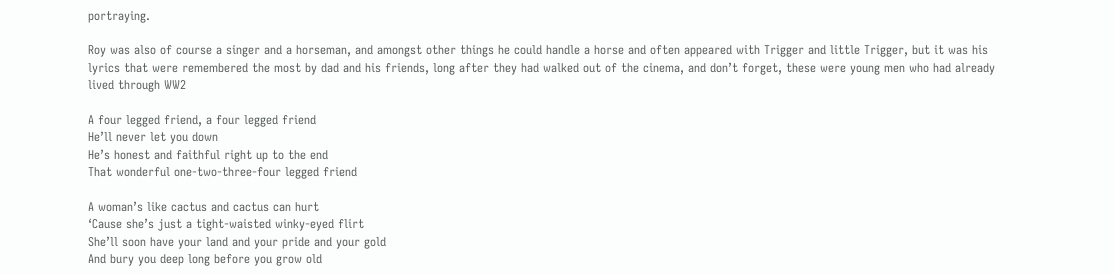portraying.

Roy was also of course a singer and a horseman, and amongst other things he could handle a horse and often appeared with Trigger and little Trigger, but it was his lyrics that were remembered the most by dad and his friends, long after they had walked out of the cinema, and don’t forget, these were young men who had already lived through WW2

A four legged friend, a four legged friend
He’ll never let you down
He’s honest and faithful right up to the end
That wonderful one-two-three-four legged friend

A woman’s like cactus and cactus can hurt
‘Cause she’s just a tight-waisted winky-eyed flirt
She’ll soon have your land and your pride and your gold
And bury you deep long before you grow old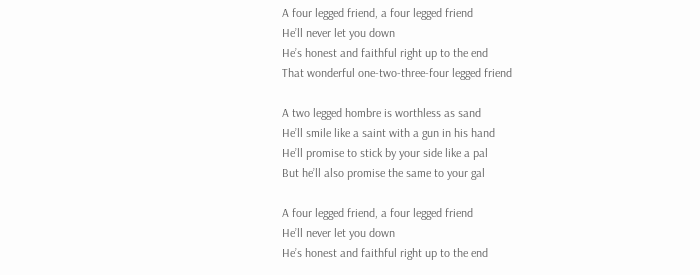A four legged friend, a four legged friend
He’ll never let you down
He’s honest and faithful right up to the end
That wonderful one-two-three-four legged friend

A two legged hombre is worthless as sand
He’ll smile like a saint with a gun in his hand
He’ll promise to stick by your side like a pal
But he’ll also promise the same to your gal

A four legged friend, a four legged friend
He’ll never let you down
He’s honest and faithful right up to the end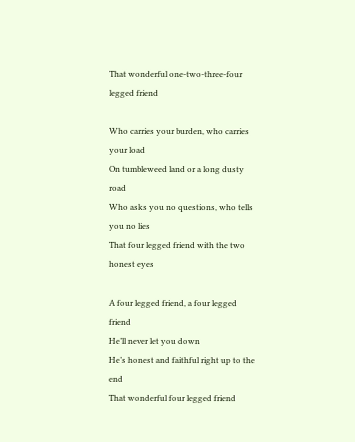That wonderful one-two-three-four legged friend

Who carries your burden, who carries your load
On tumbleweed land or a long dusty road
Who asks you no questions, who tells you no lies
That four legged friend with the two honest eyes

A four legged friend, a four legged friend
He’ll never let you down
He’s honest and faithful right up to the end
That wonderful four legged friend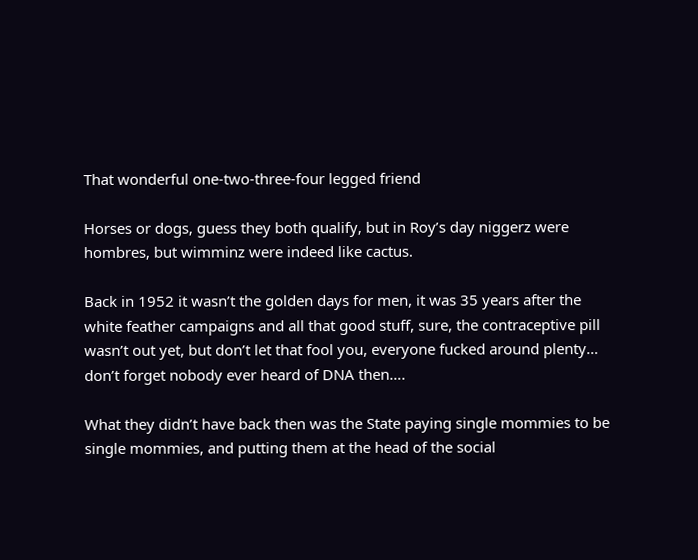That wonderful one-two-three-four legged friend

Horses or dogs, guess they both qualify, but in Roy’s day niggerz were hombres, but wimminz were indeed like cactus.

Back in 1952 it wasn’t the golden days for men, it was 35 years after the white feather campaigns and all that good stuff, sure, the contraceptive pill wasn’t out yet, but don’t let that fool you, everyone fucked around plenty… don’t forget nobody ever heard of DNA then….

What they didn’t have back then was the State paying single mommies to be single mommies, and putting them at the head of the social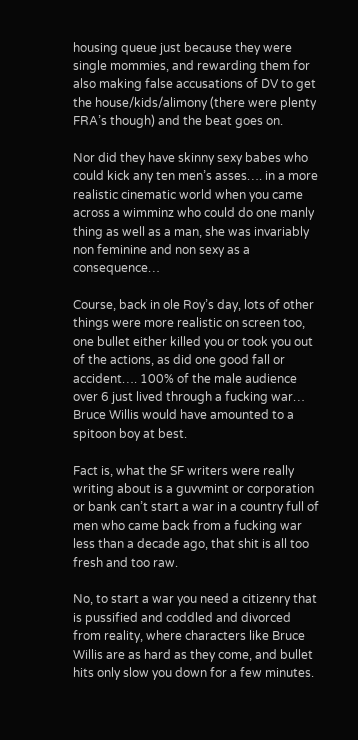housing queue just because they were single mommies, and rewarding them for also making false accusations of DV to get the house/kids/alimony (there were plenty FRA’s though) and the beat goes on.

Nor did they have skinny sexy babes who could kick any ten men’s asses…. in a more realistic cinematic world when you came across a wimminz who could do one manly thing as well as a man, she was invariably non feminine and non sexy as a consequence…

Course, back in ole Roy’s day, lots of other things were more realistic on screen too, one bullet either killed you or took you out of the actions, as did one good fall or accident…. 100% of the male audience over 6 just lived through a fucking war… Bruce Willis would have amounted to a spitoon boy at best.

Fact is, what the SF writers were really writing about is a guvvmint or corporation or bank can’t start a war in a country full of men who came back from a fucking war less than a decade ago, that shit is all too fresh and too raw.

No, to start a war you need a citizenry that is pussified and coddled and divorced from reality, where characters like Bruce Willis are as hard as they come, and bullet hits only slow you down for a few minutes.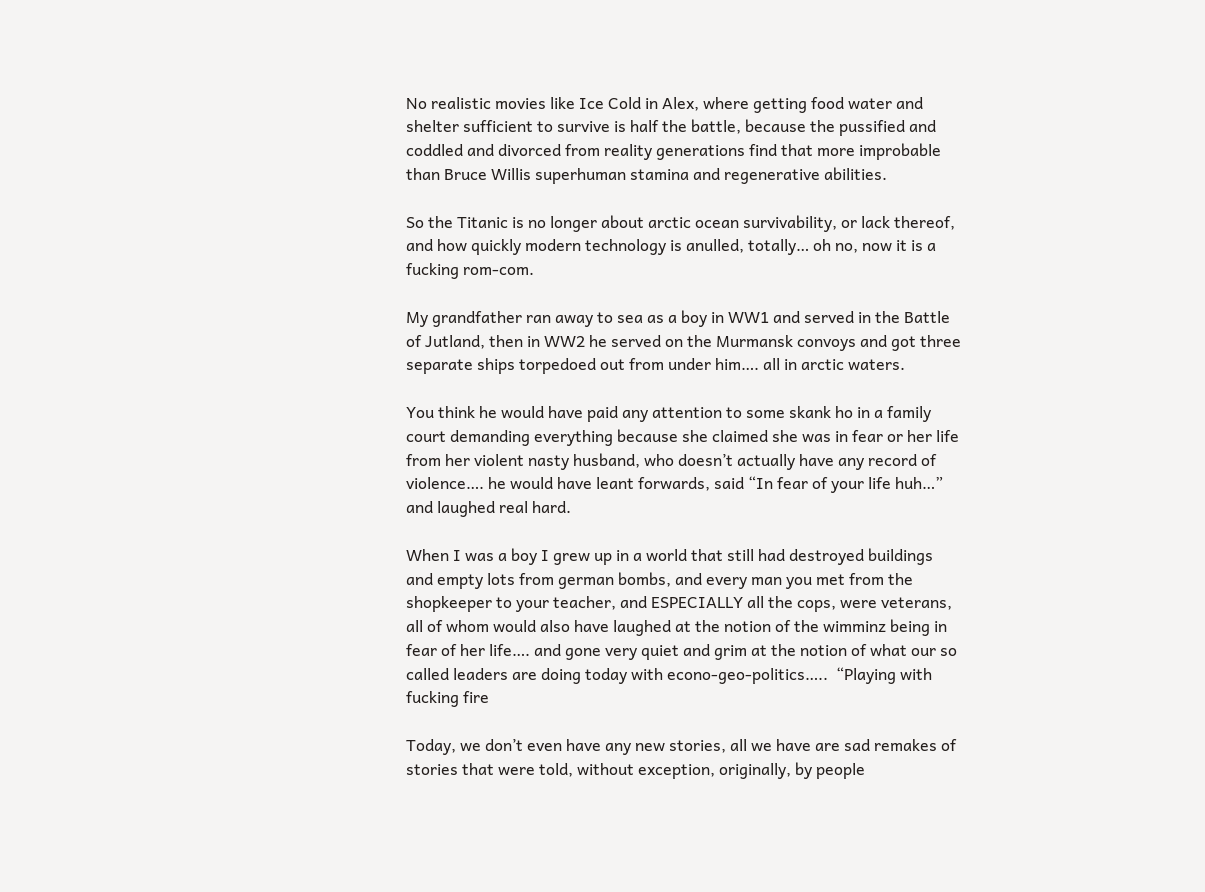No realistic movies like Ice Cold in Alex, where getting food water and shelter sufficient to survive is half the battle, because the pussified and coddled and divorced from reality generations find that more improbable than Bruce Willis superhuman stamina and regenerative abilities.

So the Titanic is no longer about arctic ocean survivability, or lack thereof, and how quickly modern technology is anulled, totally… oh no, now it is a fucking rom-com.

My grandfather ran away to sea as a boy in WW1 and served in the Battle of Jutland, then in WW2 he served on the Murmansk convoys and got three separate ships torpedoed out from under him…. all in arctic waters.

You think he would have paid any attention to some skank ho in a family court demanding everything because she claimed she was in fear or her life from her violent nasty husband, who doesn’t actually have any record of violence…. he would have leant forwards, said “In fear of your life huh…” and laughed real hard.

When I was a boy I grew up in a world that still had destroyed buildings and empty lots from german bombs, and every man you met from the shopkeeper to your teacher, and ESPECIALLY all the cops, were veterans, all of whom would also have laughed at the notion of the wimminz being in fear of her life…. and gone very quiet and grim at the notion of what our so called leaders are doing today with econo-geo-politics…..  “Playing with fucking fire

Today, we don’t even have any new stories, all we have are sad remakes of stories that were told, without exception, originally, by people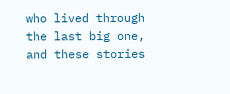who lived through the last big one, and these stories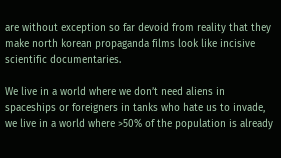are without exception so far devoid from reality that they make north korean propaganda films look like incisive scientific documentaries.

We live in a world where we don’t need aliens in spaceships or foreigners in tanks who hate us to invade, we live in a world where >50% of the population is already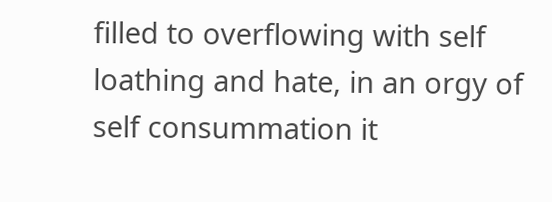filled to overflowing with self loathing and hate, in an orgy of self consummation it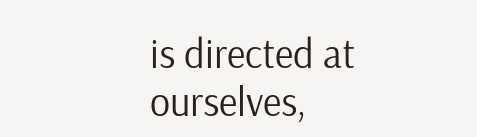is directed at ourselves,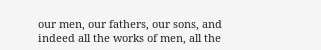our men, our fathers, our sons, and indeed all the works of men, all the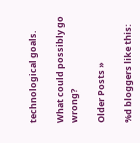technological goals.

What could possibly go wrong?

Older Posts »

%d bloggers like this: